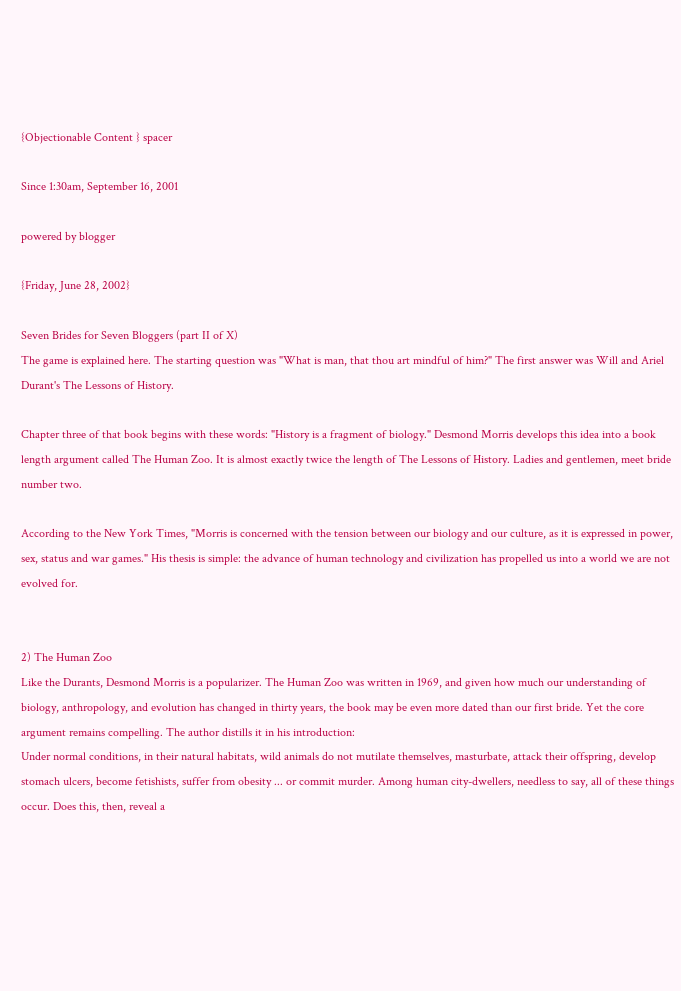{Objectionable Content } spacer

Since 1:30am, September 16, 2001

powered by blogger

{Friday, June 28, 2002}

Seven Brides for Seven Bloggers (part II of X)
The game is explained here. The starting question was "What is man, that thou art mindful of him?" The first answer was Will and Ariel Durant's The Lessons of History.

Chapter three of that book begins with these words: "History is a fragment of biology." Desmond Morris develops this idea into a book length argument called The Human Zoo. It is almost exactly twice the length of The Lessons of History. Ladies and gentlemen, meet bride number two.

According to the New York Times, "Morris is concerned with the tension between our biology and our culture, as it is expressed in power, sex, status and war games." His thesis is simple: the advance of human technology and civilization has propelled us into a world we are not evolved for.


2) The Human Zoo
Like the Durants, Desmond Morris is a popularizer. The Human Zoo was written in 1969, and given how much our understanding of biology, anthropology, and evolution has changed in thirty years, the book may be even more dated than our first bride. Yet the core argument remains compelling. The author distills it in his introduction:
Under normal conditions, in their natural habitats, wild animals do not mutilate themselves, masturbate, attack their offspring, develop stomach ulcers, become fetishists, suffer from obesity ... or commit murder. Among human city-dwellers, needless to say, all of these things occur. Does this, then, reveal a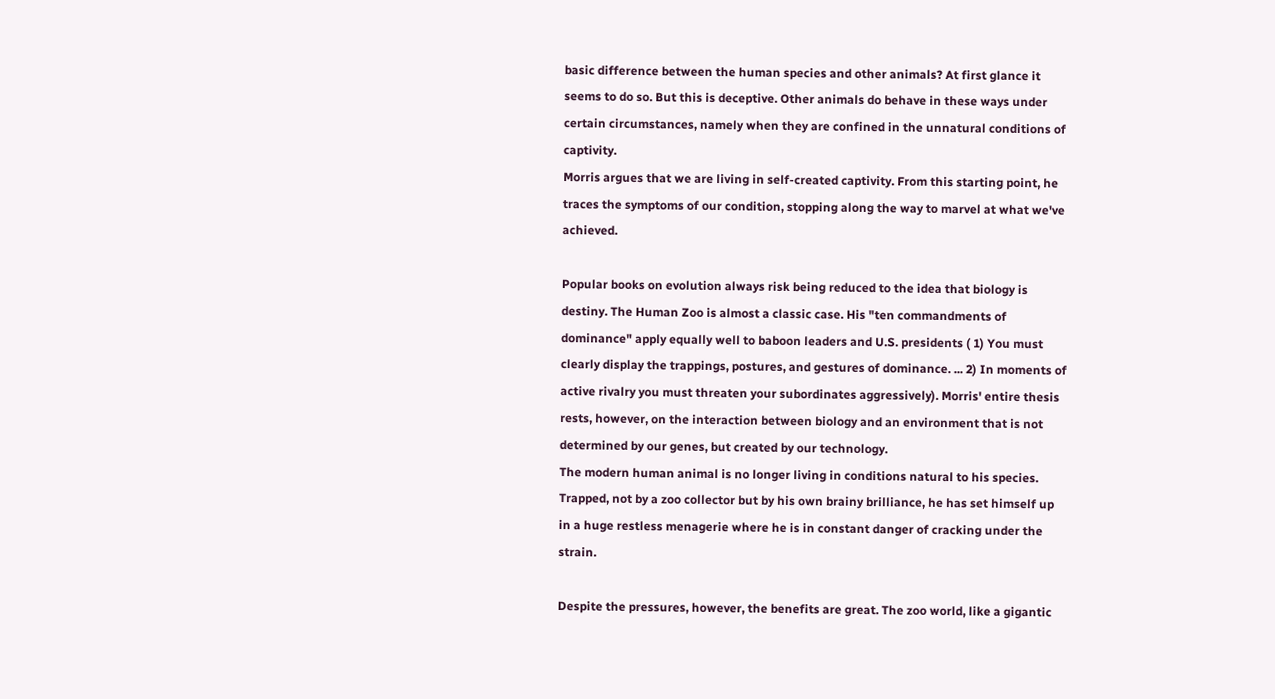basic difference between the human species and other animals? At first glance it seems to do so. But this is deceptive. Other animals do behave in these ways under certain circumstances, namely when they are confined in the unnatural conditions of captivity.
Morris argues that we are living in self-created captivity. From this starting point, he traces the symptoms of our condition, stopping along the way to marvel at what we've achieved.

Popular books on evolution always risk being reduced to the idea that biology is destiny. The Human Zoo is almost a classic case. His "ten commandments of dominance" apply equally well to baboon leaders and U.S. presidents ( 1) You must clearly display the trappings, postures, and gestures of dominance. ... 2) In moments of active rivalry you must threaten your subordinates aggressively). Morris' entire thesis rests, however, on the interaction between biology and an environment that is not determined by our genes, but created by our technology.
The modern human animal is no longer living in conditions natural to his species. Trapped, not by a zoo collector but by his own brainy brilliance, he has set himself up in a huge restless menagerie where he is in constant danger of cracking under the strain.

Despite the pressures, however, the benefits are great. The zoo world, like a gigantic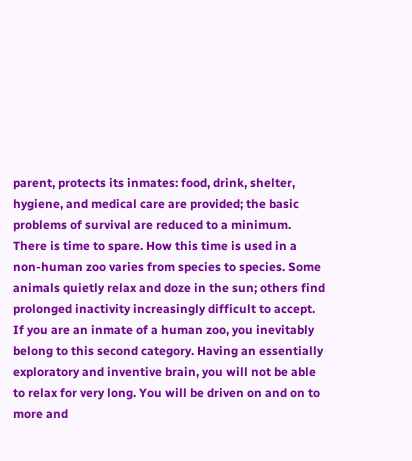parent, protects its inmates: food, drink, shelter, hygiene, and medical care are provided; the basic problems of survival are reduced to a minimum. There is time to spare. How this time is used in a non-human zoo varies from species to species. Some animals quietly relax and doze in the sun; others find prolonged inactivity increasingly difficult to accept. If you are an inmate of a human zoo, you inevitably belong to this second category. Having an essentially exploratory and inventive brain, you will not be able to relax for very long. You will be driven on and on to more and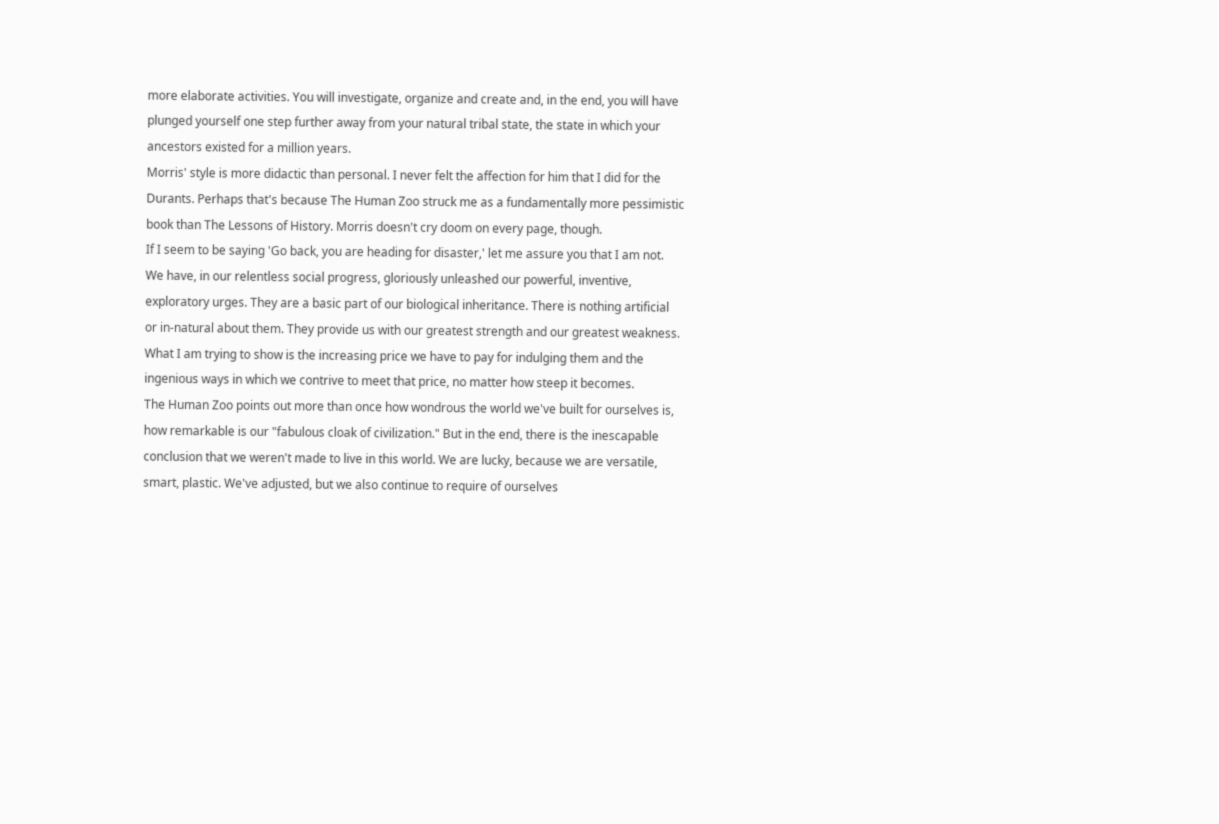more elaborate activities. You will investigate, organize and create and, in the end, you will have plunged yourself one step further away from your natural tribal state, the state in which your ancestors existed for a million years.
Morris' style is more didactic than personal. I never felt the affection for him that I did for the Durants. Perhaps that's because The Human Zoo struck me as a fundamentally more pessimistic book than The Lessons of History. Morris doesn't cry doom on every page, though.
If I seem to be saying 'Go back, you are heading for disaster,' let me assure you that I am not. We have, in our relentless social progress, gloriously unleashed our powerful, inventive, exploratory urges. They are a basic part of our biological inheritance. There is nothing artificial or in-natural about them. They provide us with our greatest strength and our greatest weakness. What I am trying to show is the increasing price we have to pay for indulging them and the ingenious ways in which we contrive to meet that price, no matter how steep it becomes.
The Human Zoo points out more than once how wondrous the world we've built for ourselves is, how remarkable is our "fabulous cloak of civilization." But in the end, there is the inescapable conclusion that we weren't made to live in this world. We are lucky, because we are versatile, smart, plastic. We've adjusted, but we also continue to require of ourselves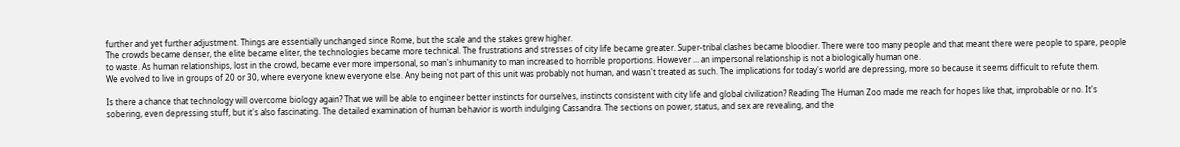further and yet further adjustment. Things are essentially unchanged since Rome, but the scale and the stakes grew higher.
The crowds became denser, the elite became eliter, the technologies became more technical. The frustrations and stresses of city life became greater. Super-tribal clashes became bloodier. There were too many people and that meant there were people to spare, people to waste. As human relationships, lost in the crowd, became ever more impersonal, so man's inhumanity to man increased to horrible proportions. However ... an impersonal relationship is not a biologically human one.
We evolved to live in groups of 20 or 30, where everyone knew everyone else. Any being not part of this unit was probably not human, and wasn't treated as such. The implications for today's world are depressing, more so because it seems difficult to refute them.

Is there a chance that technology will overcome biology again? That we will be able to engineer better instincts for ourselves, instincts consistent with city life and global civilization? Reading The Human Zoo made me reach for hopes like that, improbable or no. It's sobering, even depressing stuff, but it's also fascinating. The detailed examination of human behavior is worth indulging Cassandra. The sections on power, status, and sex are revealing, and the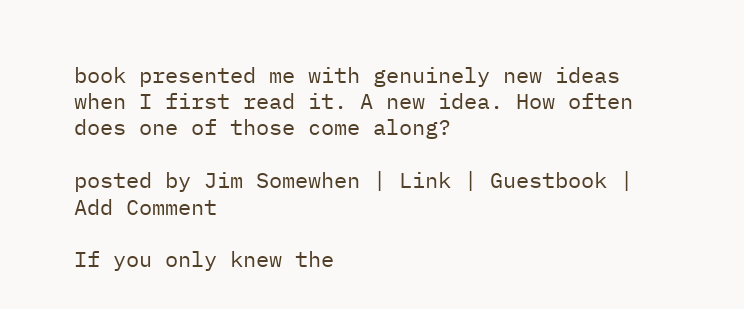book presented me with genuinely new ideas when I first read it. A new idea. How often does one of those come along?

posted by Jim Somewhen | Link | Guestbook | Add Comment

If you only knew the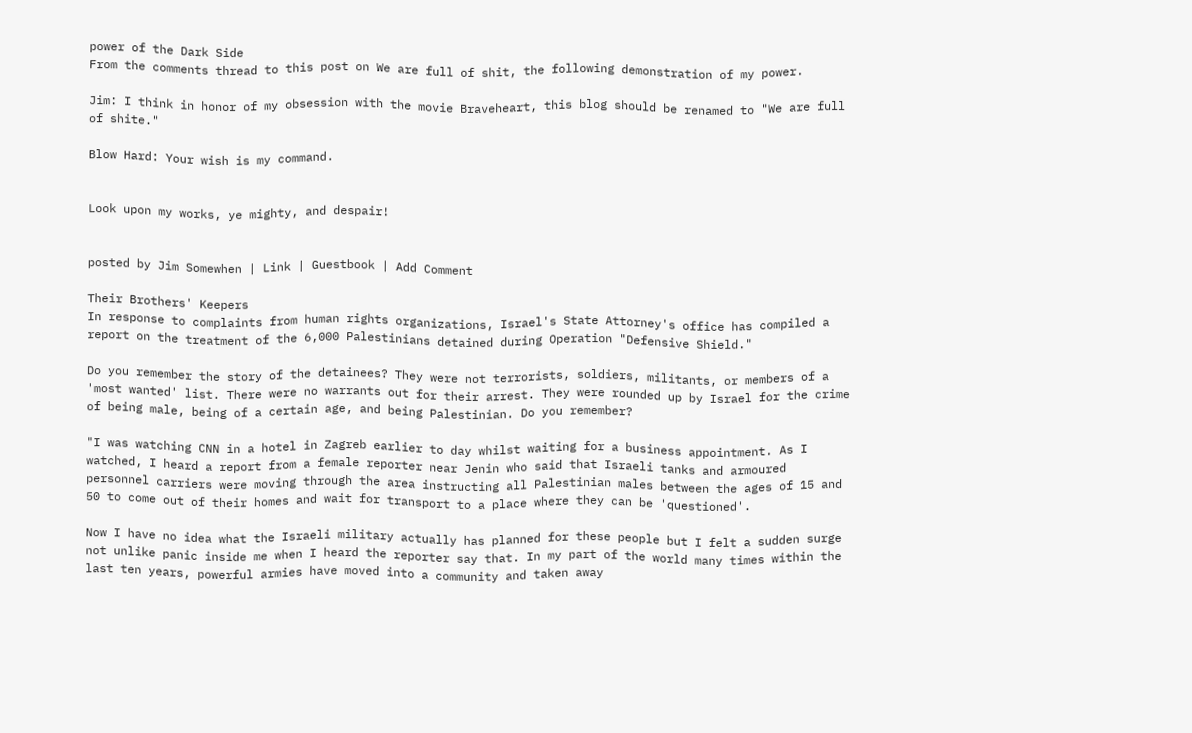power of the Dark Side
From the comments thread to this post on We are full of shit, the following demonstration of my power.

Jim: I think in honor of my obsession with the movie Braveheart, this blog should be renamed to "We are full of shite."

Blow Hard: Your wish is my command.


Look upon my works, ye mighty, and despair!


posted by Jim Somewhen | Link | Guestbook | Add Comment

Their Brothers' Keepers
In response to complaints from human rights organizations, Israel's State Attorney's office has compiled a report on the treatment of the 6,000 Palestinians detained during Operation "Defensive Shield."

Do you remember the story of the detainees? They were not terrorists, soldiers, militants, or members of a 'most wanted' list. There were no warrants out for their arrest. They were rounded up by Israel for the crime of being male, being of a certain age, and being Palestinian. Do you remember?

"I was watching CNN in a hotel in Zagreb earlier to day whilst waiting for a business appointment. As I watched, I heard a report from a female reporter near Jenin who said that Israeli tanks and armoured personnel carriers were moving through the area instructing all Palestinian males between the ages of 15 and 50 to come out of their homes and wait for transport to a place where they can be 'questioned'.

Now I have no idea what the Israeli military actually has planned for these people but I felt a sudden surge not unlike panic inside me when I heard the reporter say that. In my part of the world many times within the last ten years, powerful armies have moved into a community and taken away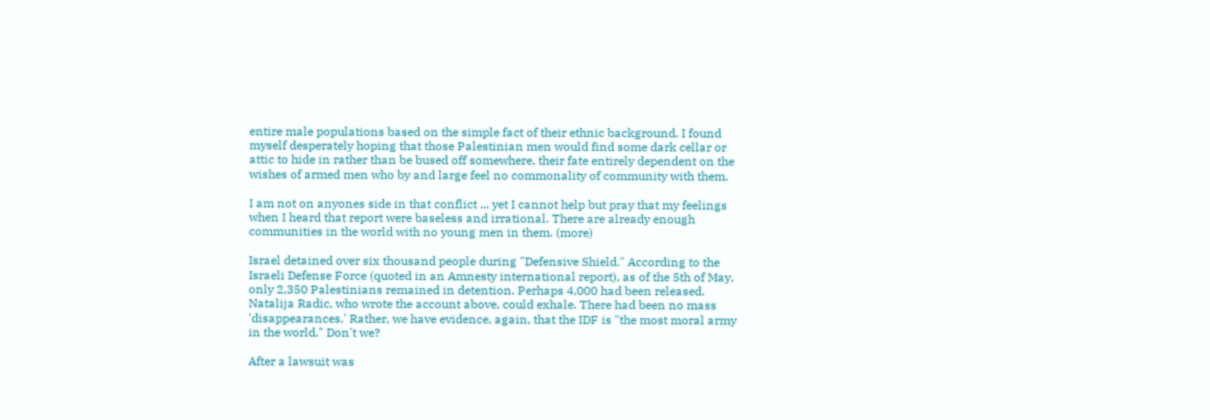entire male populations based on the simple fact of their ethnic background. I found myself desperately hoping that those Palestinian men would find some dark cellar or attic to hide in rather than be bused off somewhere, their fate entirely dependent on the wishes of armed men who by and large feel no commonality of community with them.

I am not on anyones side in that conflict ... yet I cannot help but pray that my feelings when I heard that report were baseless and irrational. There are already enough communities in the world with no young men in them. (more)

Israel detained over six thousand people during "Defensive Shield." According to the Israeli Defense Force (quoted in an Amnesty international report), as of the 5th of May, only 2,350 Palestinians remained in detention. Perhaps 4,000 had been released. Natalija Radic, who wrote the account above, could exhale. There had been no mass 'disappearances.' Rather, we have evidence, again, that the IDF is "the most moral army in the world." Don't we?

After a lawsuit was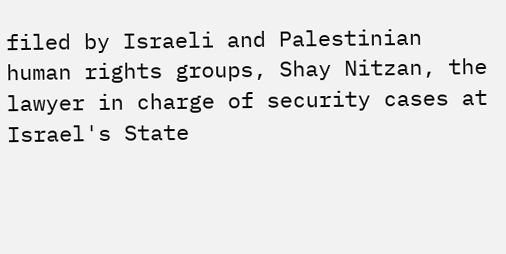filed by Israeli and Palestinian human rights groups, Shay Nitzan, the lawyer in charge of security cases at Israel's State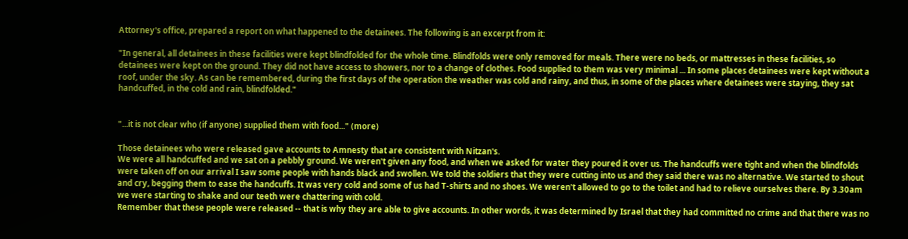Attorney's office, prepared a report on what happened to the detainees. The following is an excerpt from it:

"In general, all detainees in these facilities were kept blindfolded for the whole time. Blindfolds were only removed for meals. There were no beds, or mattresses in these facilities, so detainees were kept on the ground. They did not have access to showers, nor to a change of clothes. Food supplied to them was very minimal ... In some places detainees were kept without a roof, under the sky. As can be remembered, during the first days of the operation the weather was cold and rainy, and thus, in some of the places where detainees were staying, they sat handcuffed, in the cold and rain, blindfolded."


"...it is not clear who (if anyone) supplied them with food..." (more)

Those detainees who were released gave accounts to Amnesty that are consistent with Nitzan's.
We were all handcuffed and we sat on a pebbly ground. We weren't given any food, and when we asked for water they poured it over us. The handcuffs were tight and when the blindfolds were taken off on our arrival I saw some people with hands black and swollen. We told the soldiers that they were cutting into us and they said there was no alternative. We started to shout and cry, begging them to ease the handcuffs. It was very cold and some of us had T-shirts and no shoes. We weren't allowed to go to the toilet and had to relieve ourselves there. By 3.30am we were starting to shake and our teeth were chattering with cold.
Remember that these people were released -- that is why they are able to give accounts. In other words, it was determined by Israel that they had committed no crime and that there was no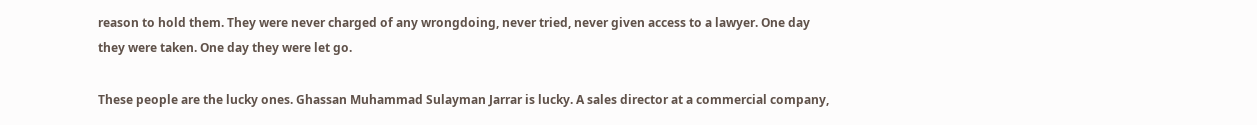reason to hold them. They were never charged of any wrongdoing, never tried, never given access to a lawyer. One day they were taken. One day they were let go.

These people are the lucky ones. Ghassan Muhammad Sulayman Jarrar is lucky. A sales director at a commercial company,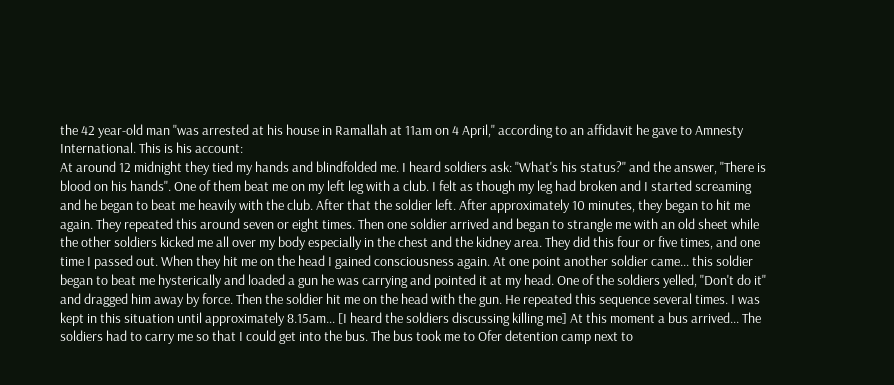the 42 year-old man "was arrested at his house in Ramallah at 11am on 4 April," according to an affidavit he gave to Amnesty International. This is his account:
At around 12 midnight they tied my hands and blindfolded me. I heard soldiers ask: ''What's his status?'' and the answer, ''There is blood on his hands''. One of them beat me on my left leg with a club. I felt as though my leg had broken and I started screaming and he began to beat me heavily with the club. After that the soldier left. After approximately 10 minutes, they began to hit me again. They repeated this around seven or eight times. Then one soldier arrived and began to strangle me with an old sheet while the other soldiers kicked me all over my body especially in the chest and the kidney area. They did this four or five times, and one time I passed out. When they hit me on the head I gained consciousness again. At one point another soldier came... this soldier began to beat me hysterically and loaded a gun he was carrying and pointed it at my head. One of the soldiers yelled, ''Don't do it'' and dragged him away by force. Then the soldier hit me on the head with the gun. He repeated this sequence several times. I was kept in this situation until approximately 8.15am... [I heard the soldiers discussing killing me] At this moment a bus arrived... The soldiers had to carry me so that I could get into the bus. The bus took me to Ofer detention camp next to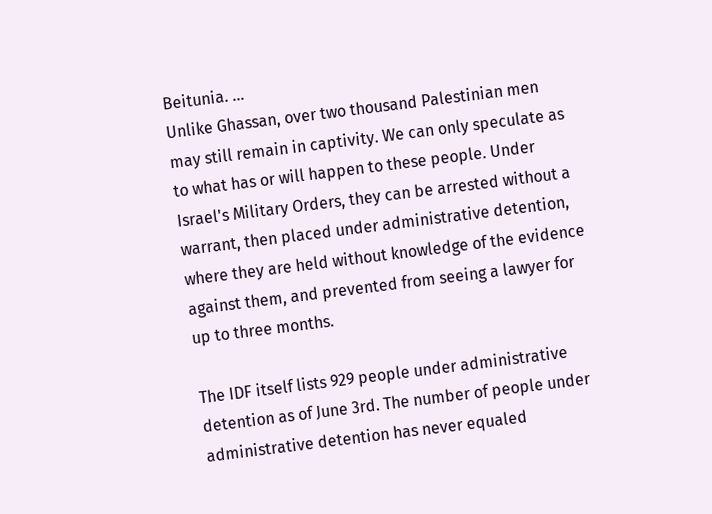Beitunia. ...
Unlike Ghassan, over two thousand Palestinian men may still remain in captivity. We can only speculate as to what has or will happen to these people. Under Israel's Military Orders, they can be arrested without a warrant, then placed under administrative detention, where they are held without knowledge of the evidence against them, and prevented from seeing a lawyer for up to three months.

The IDF itself lists 929 people under administrative detention as of June 3rd. The number of people under administrative detention has never equaled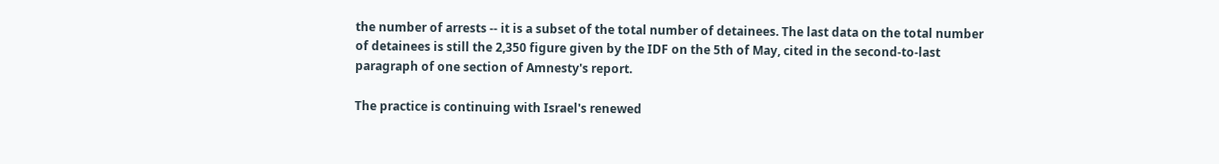the number of arrests -- it is a subset of the total number of detainees. The last data on the total number of detainees is still the 2,350 figure given by the IDF on the 5th of May, cited in the second-to-last paragraph of one section of Amnesty's report.

The practice is continuing with Israel's renewed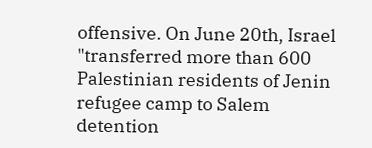offensive. On June 20th, Israel "transferred more than 600 Palestinian residents of Jenin refugee camp to Salem detention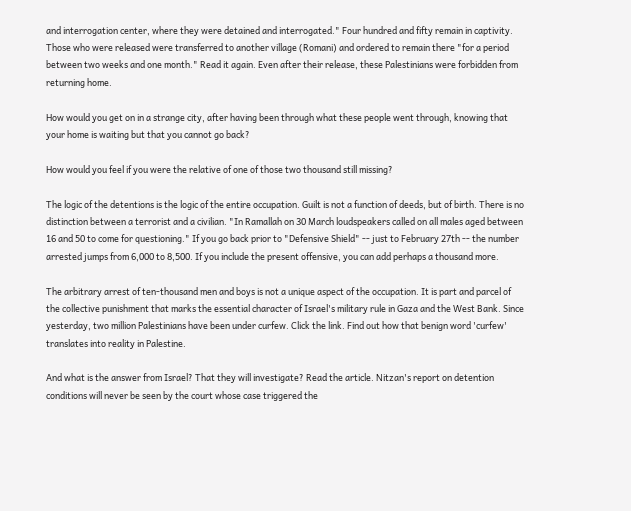and interrogation center, where they were detained and interrogated." Four hundred and fifty remain in captivity. Those who were released were transferred to another village (Romani) and ordered to remain there "for a period between two weeks and one month." Read it again. Even after their release, these Palestinians were forbidden from returning home.

How would you get on in a strange city, after having been through what these people went through, knowing that your home is waiting but that you cannot go back?

How would you feel if you were the relative of one of those two thousand still missing?

The logic of the detentions is the logic of the entire occupation. Guilt is not a function of deeds, but of birth. There is no distinction between a terrorist and a civilian. "In Ramallah on 30 March loudspeakers called on all males aged between 16 and 50 to come for questioning." If you go back prior to "Defensive Shield" -- just to February 27th -- the number arrested jumps from 6,000 to 8,500. If you include the present offensive, you can add perhaps a thousand more.

The arbitrary arrest of ten-thousand men and boys is not a unique aspect of the occupation. It is part and parcel of the collective punishment that marks the essential character of Israel's military rule in Gaza and the West Bank. Since yesterday, two million Palestinians have been under curfew. Click the link. Find out how that benign word 'curfew' translates into reality in Palestine.

And what is the answer from Israel? That they will investigate? Read the article. Nitzan's report on detention conditions will never be seen by the court whose case triggered the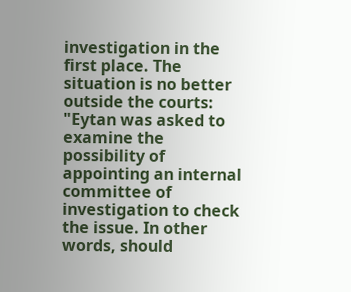investigation in the first place. The situation is no better outside the courts: "Eytan was asked to examine the possibility of appointing an internal committee of investigation to check the issue. In other words, should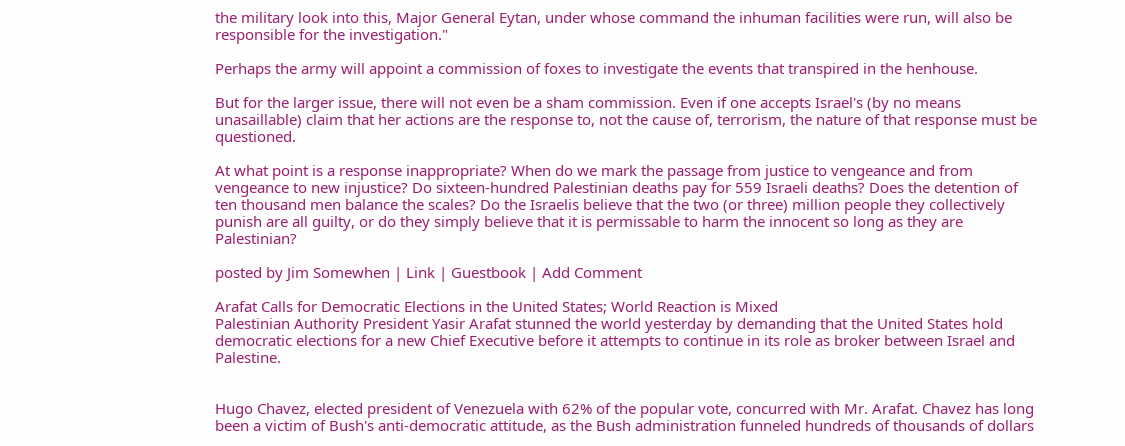the military look into this, Major General Eytan, under whose command the inhuman facilities were run, will also be responsible for the investigation."

Perhaps the army will appoint a commission of foxes to investigate the events that transpired in the henhouse.

But for the larger issue, there will not even be a sham commission. Even if one accepts Israel's (by no means unasaillable) claim that her actions are the response to, not the cause of, terrorism, the nature of that response must be questioned.

At what point is a response inappropriate? When do we mark the passage from justice to vengeance and from vengeance to new injustice? Do sixteen-hundred Palestinian deaths pay for 559 Israeli deaths? Does the detention of ten thousand men balance the scales? Do the Israelis believe that the two (or three) million people they collectively punish are all guilty, or do they simply believe that it is permissable to harm the innocent so long as they are Palestinian?

posted by Jim Somewhen | Link | Guestbook | Add Comment

Arafat Calls for Democratic Elections in the United States; World Reaction is Mixed
Palestinian Authority President Yasir Arafat stunned the world yesterday by demanding that the United States hold democratic elections for a new Chief Executive before it attempts to continue in its role as broker between Israel and Palestine.


Hugo Chavez, elected president of Venezuela with 62% of the popular vote, concurred with Mr. Arafat. Chavez has long been a victim of Bush's anti-democratic attitude, as the Bush administration funneled hundreds of thousands of dollars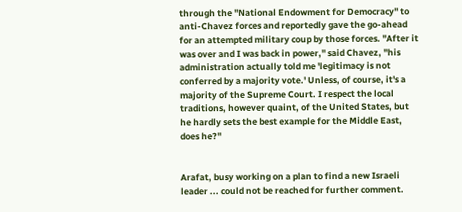through the "National Endowment for Democracy" to anti-Chavez forces and reportedly gave the go-ahead for an attempted military coup by those forces. "After it was over and I was back in power," said Chavez, "his administration actually told me 'legitimacy is not conferred by a majority vote.' Unless, of course, it's a majority of the Supreme Court. I respect the local traditions, however quaint, of the United States, but he hardly sets the best example for the Middle East, does he?"


Arafat, busy working on a plan to find a new Israeli leader ... could not be reached for further comment.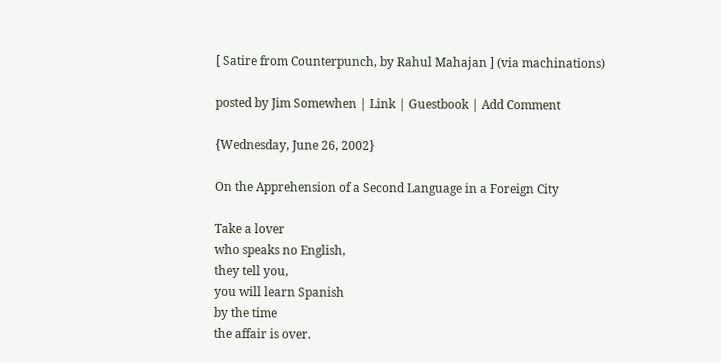[ Satire from Counterpunch, by Rahul Mahajan ] (via machinations)

posted by Jim Somewhen | Link | Guestbook | Add Comment

{Wednesday, June 26, 2002}

On the Apprehension of a Second Language in a Foreign City

Take a lover
who speaks no English,
they tell you,
you will learn Spanish
by the time
the affair is over.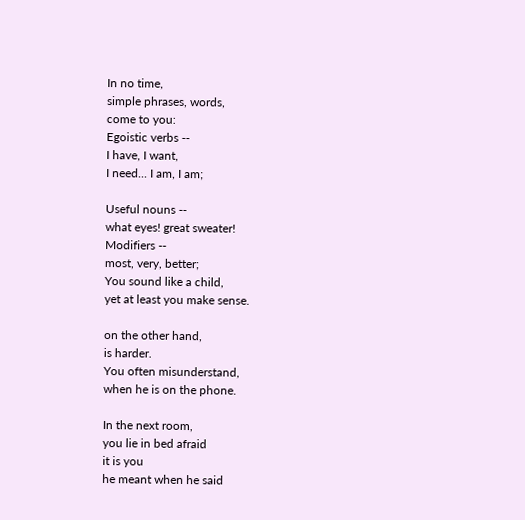In no time,
simple phrases, words,
come to you:
Egoistic verbs --
I have, I want,
I need... I am, I am;

Useful nouns --
what eyes! great sweater!
Modifiers --
most, very, better;
You sound like a child,
yet at least you make sense.

on the other hand,
is harder.
You often misunderstand,
when he is on the phone.

In the next room,
you lie in bed afraid
it is you
he meant when he said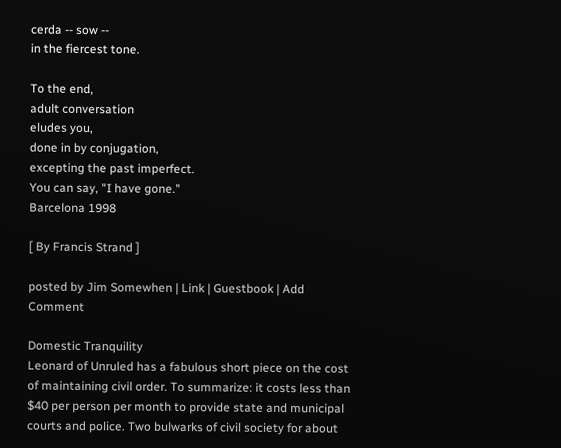cerda -- sow --
in the fiercest tone.

To the end,
adult conversation
eludes you,
done in by conjugation,
excepting the past imperfect.
You can say, "I have gone."
Barcelona 1998

[ By Francis Strand ]

posted by Jim Somewhen | Link | Guestbook | Add Comment

Domestic Tranquility
Leonard of Unruled has a fabulous short piece on the cost of maintaining civil order. To summarize: it costs less than $40 per person per month to provide state and municipal courts and police. Two bulwarks of civil society for about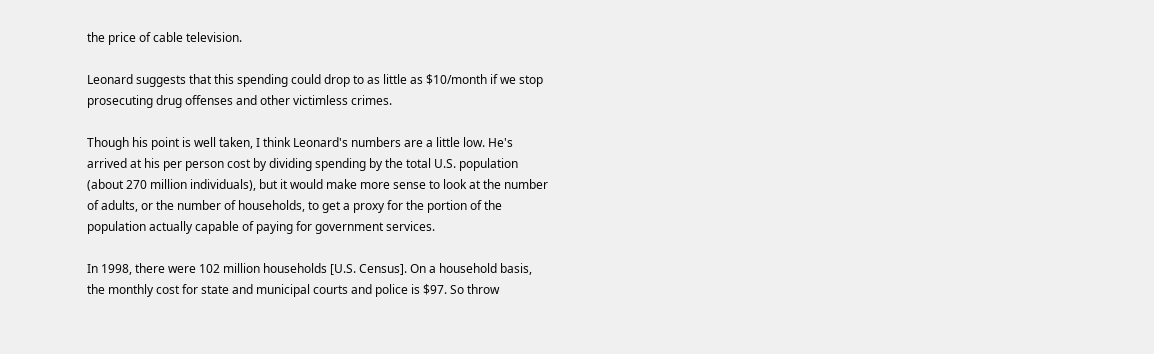the price of cable television.

Leonard suggests that this spending could drop to as little as $10/month if we stop prosecuting drug offenses and other victimless crimes.

Though his point is well taken, I think Leonard's numbers are a little low. He's arrived at his per person cost by dividing spending by the total U.S. population (about 270 million individuals), but it would make more sense to look at the number of adults, or the number of households, to get a proxy for the portion of the population actually capable of paying for government services.

In 1998, there were 102 million households [U.S. Census]. On a household basis, the monthly cost for state and municipal courts and police is $97. So throw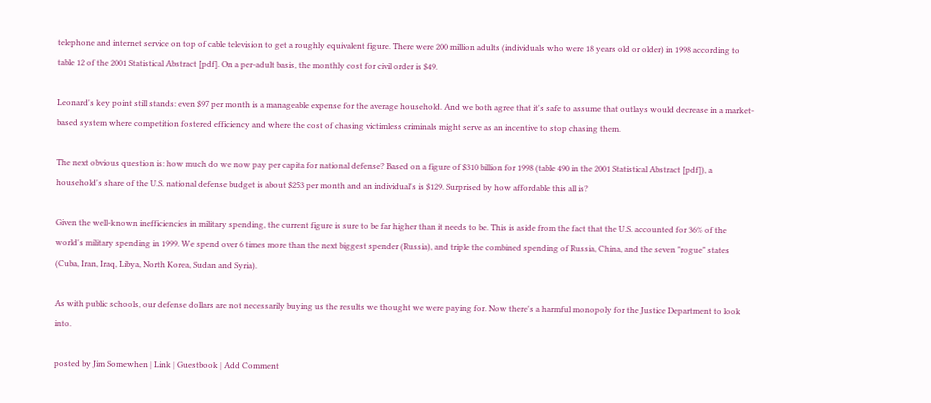telephone and internet service on top of cable television to get a roughly equivalent figure. There were 200 million adults (individuals who were 18 years old or older) in 1998 according to table 12 of the 2001 Statistical Abstract [pdf]. On a per-adult basis, the monthly cost for civil order is $49.

Leonard's key point still stands: even $97 per month is a manageable expense for the average household. And we both agree that it's safe to assume that outlays would decrease in a market-based system where competition fostered efficiency and where the cost of chasing victimless criminals might serve as an incentive to stop chasing them.

The next obvious question is: how much do we now pay per capita for national defense? Based on a figure of $310 billion for 1998 (table 490 in the 2001 Statistical Abstract [pdf]), a household's share of the U.S. national defense budget is about $253 per month and an individual's is $129. Surprised by how affordable this all is?

Given the well-known inefficiencies in military spending, the current figure is sure to be far higher than it needs to be. This is aside from the fact that the U.S. accounted for 36% of the world's military spending in 1999. We spend over 6 times more than the next biggest spender (Russia), and triple the combined spending of Russia, China, and the seven "rogue" states (Cuba, Iran, Iraq, Libya, North Korea, Sudan and Syria).

As with public schools, our defense dollars are not necessarily buying us the results we thought we were paying for. Now there's a harmful monopoly for the Justice Department to look into.

posted by Jim Somewhen | Link | Guestbook | Add Comment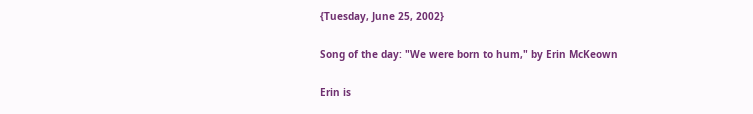{Tuesday, June 25, 2002}

Song of the day: "We were born to hum," by Erin McKeown

Erin is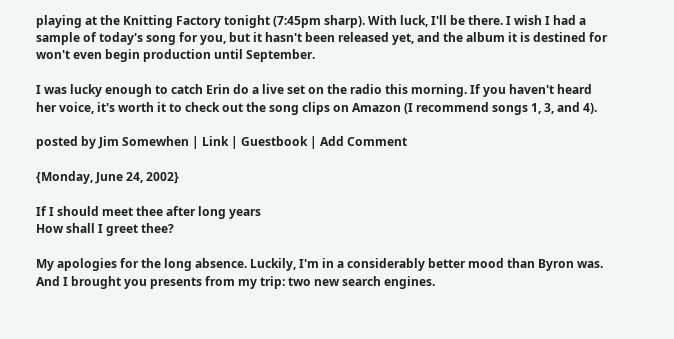playing at the Knitting Factory tonight (7:45pm sharp). With luck, I'll be there. I wish I had a sample of today's song for you, but it hasn't been released yet, and the album it is destined for won't even begin production until September.

I was lucky enough to catch Erin do a live set on the radio this morning. If you haven't heard her voice, it's worth it to check out the song clips on Amazon (I recommend songs 1, 3, and 4).

posted by Jim Somewhen | Link | Guestbook | Add Comment

{Monday, June 24, 2002}

If I should meet thee after long years
How shall I greet thee?

My apologies for the long absence. Luckily, I'm in a considerably better mood than Byron was. And I brought you presents from my trip: two new search engines.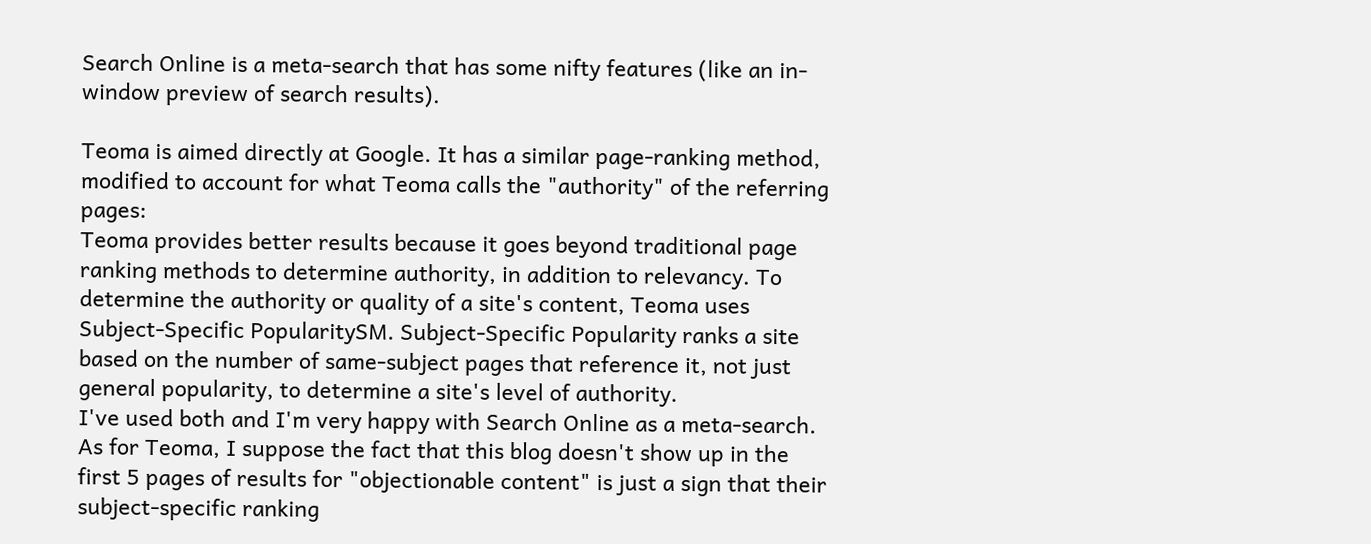Search Online is a meta-search that has some nifty features (like an in-window preview of search results).

Teoma is aimed directly at Google. It has a similar page-ranking method, modified to account for what Teoma calls the "authority" of the referring pages:
Teoma provides better results because it goes beyond traditional page ranking methods to determine authority, in addition to relevancy. To determine the authority or quality of a site's content, Teoma uses Subject-Specific PopularitySM. Subject-Specific Popularity ranks a site based on the number of same-subject pages that reference it, not just general popularity, to determine a site's level of authority.
I've used both and I'm very happy with Search Online as a meta-search. As for Teoma, I suppose the fact that this blog doesn't show up in the first 5 pages of results for "objectionable content" is just a sign that their subject-specific ranking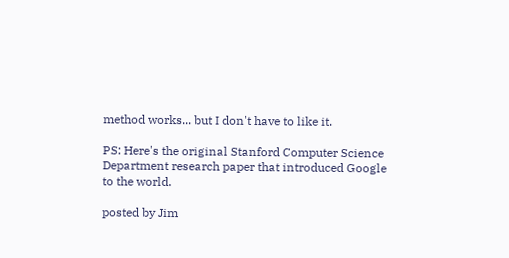method works... but I don't have to like it.

PS: Here's the original Stanford Computer Science Department research paper that introduced Google to the world.

posted by Jim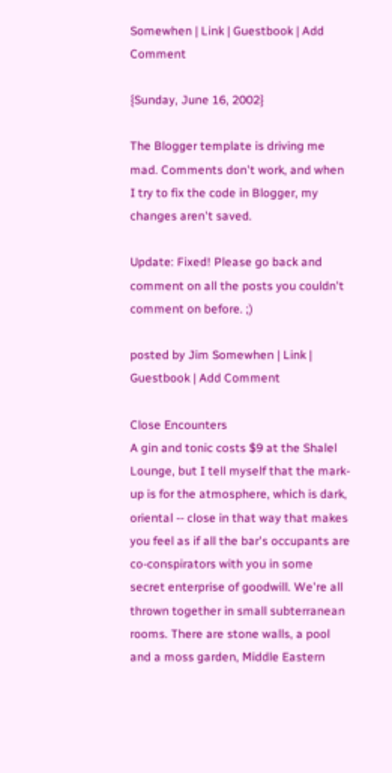Somewhen | Link | Guestbook | Add Comment

{Sunday, June 16, 2002}

The Blogger template is driving me mad. Comments don't work, and when I try to fix the code in Blogger, my changes aren't saved.

Update: Fixed! Please go back and comment on all the posts you couldn't comment on before. ;)

posted by Jim Somewhen | Link | Guestbook | Add Comment

Close Encounters
A gin and tonic costs $9 at the Shalel Lounge, but I tell myself that the mark-up is for the atmosphere, which is dark, oriental -- close in that way that makes you feel as if all the bar's occupants are co-conspirators with you in some secret enterprise of goodwill. We're all thrown together in small subterranean rooms. There are stone walls, a pool and a moss garden, Middle Eastern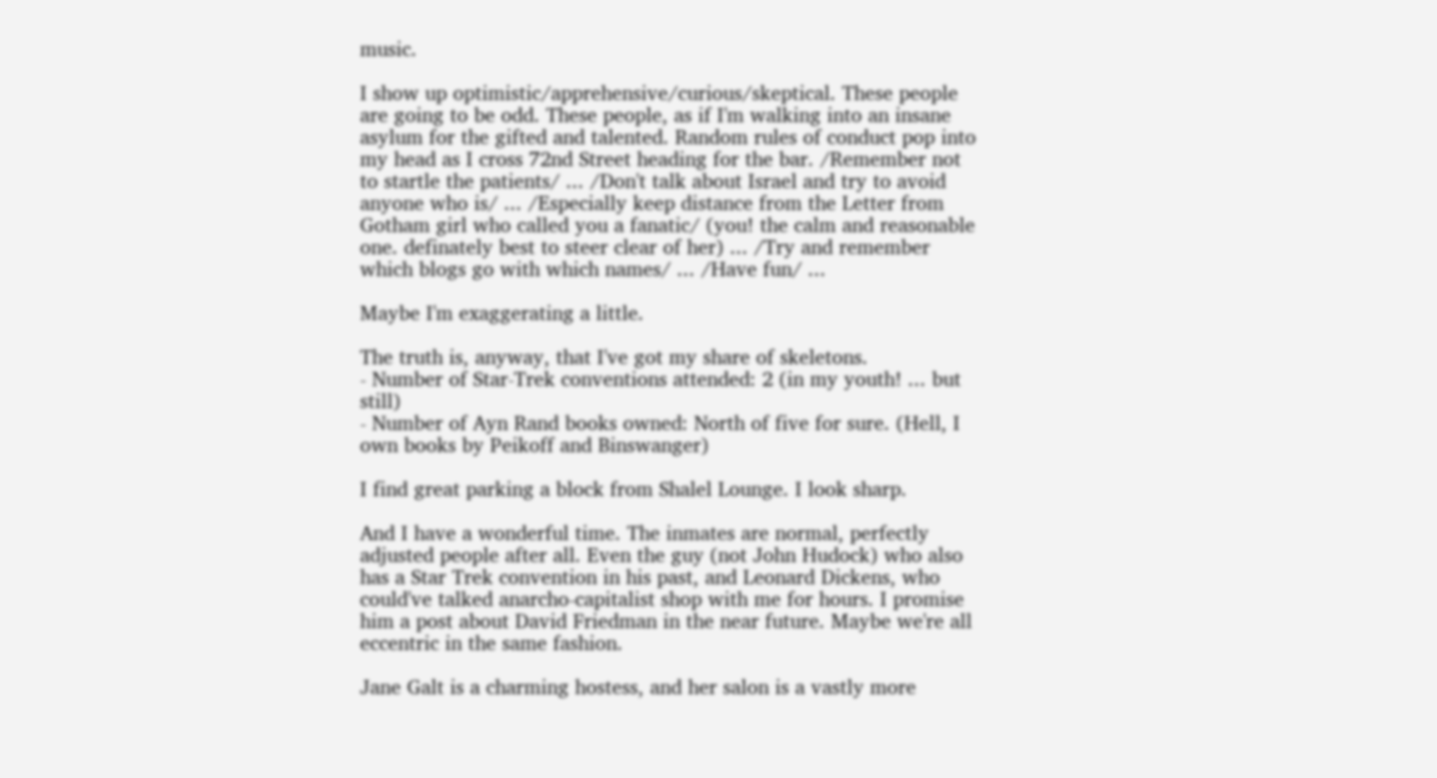music.

I show up optimistic/apprehensive/curious/skeptical. These people are going to be odd. These people, as if I'm walking into an insane asylum for the gifted and talented. Random rules of conduct pop into my head as I cross 72nd Street heading for the bar. /Remember not to startle the patients/ ... /Don't talk about Israel and try to avoid anyone who is/ ... /Especially keep distance from the Letter from Gotham girl who called you a fanatic/ (you! the calm and reasonable one. definately best to steer clear of her) ... /Try and remember which blogs go with which names/ ... /Have fun/ ...

Maybe I'm exaggerating a little.

The truth is, anyway, that I've got my share of skeletons.
- Number of Star-Trek conventions attended: 2 (in my youth! ... but still)
- Number of Ayn Rand books owned: North of five for sure. (Hell, I own books by Peikoff and Binswanger)

I find great parking a block from Shalel Lounge. I look sharp.

And I have a wonderful time. The inmates are normal, perfectly adjusted people after all. Even the guy (not John Hudock) who also has a Star Trek convention in his past, and Leonard Dickens, who could've talked anarcho-capitalist shop with me for hours. I promise him a post about David Friedman in the near future. Maybe we're all eccentric in the same fashion.

Jane Galt is a charming hostess, and her salon is a vastly more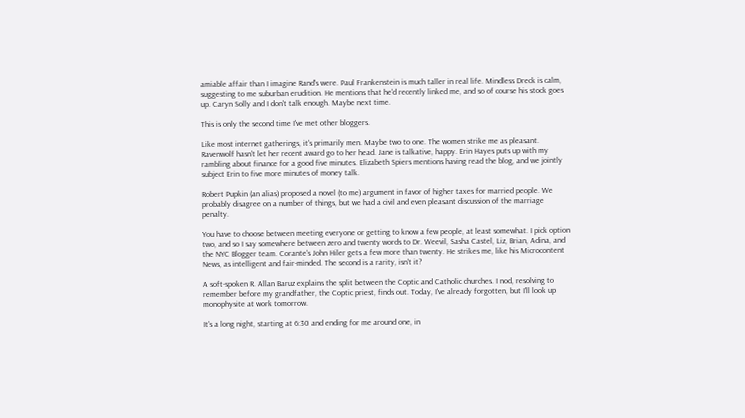amiable affair than I imagine Rand's were. Paul Frankenstein is much taller in real life. Mindless Dreck is calm, suggesting to me suburban erudition. He mentions that he'd recently linked me, and so of course his stock goes up. Caryn Solly and I don't talk enough. Maybe next time.

This is only the second time I've met other bloggers.

Like most internet gatherings, it's primarily men. Maybe two to one. The women strike me as pleasant. Ravenwolf hasn't let her recent award go to her head. Jane is talkative, happy. Erin Hayes puts up with my rambling about finance for a good five minutes. Elizabeth Spiers mentions having read the blog, and we jointly subject Erin to five more minutes of money talk.

Robert Pupkin (an alias) proposed a novel (to me) argument in favor of higher taxes for married people. We probably disagree on a number of things, but we had a civil and even pleasant discussion of the marriage penalty.

You have to choose between meeting everyone or getting to know a few people, at least somewhat. I pick option two, and so I say somewhere between zero and twenty words to Dr. Weevil, Sasha Castel, Liz, Brian, Adina, and the NYC Blogger team. Corante's John Hiler gets a few more than twenty. He strikes me, like his Microcontent News, as intelligent and fair-minded. The second is a rarity, isn't it?

A soft-spoken R. Allan Baruz explains the split between the Coptic and Catholic churches. I nod, resolving to remember before my grandfather, the Coptic priest, finds out. Today, I've already forgotten, but I'll look up monophysite at work tomorrow.

It's a long night, starting at 6:30 and ending for me around one, in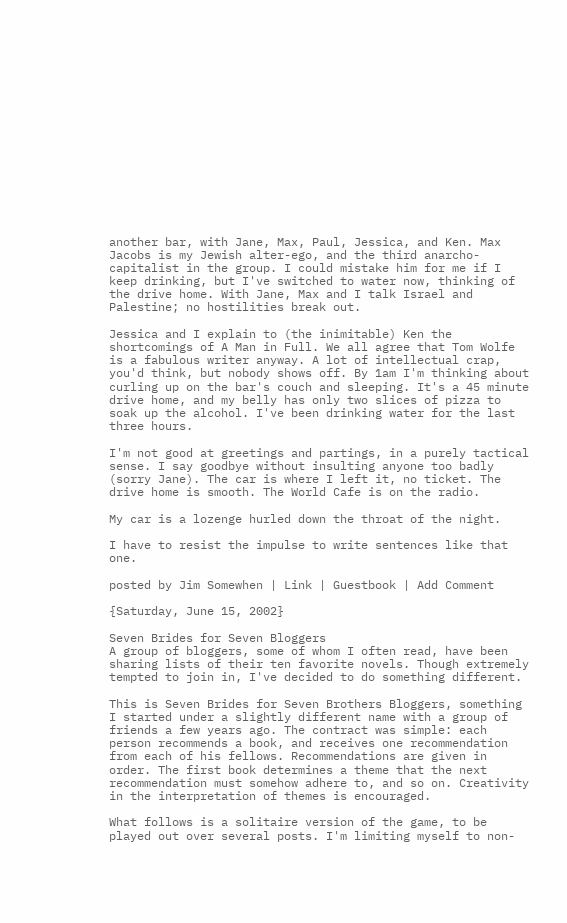another bar, with Jane, Max, Paul, Jessica, and Ken. Max Jacobs is my Jewish alter-ego, and the third anarcho-capitalist in the group. I could mistake him for me if I keep drinking, but I've switched to water now, thinking of the drive home. With Jane, Max and I talk Israel and Palestine; no hostilities break out.

Jessica and I explain to (the inimitable) Ken the shortcomings of A Man in Full. We all agree that Tom Wolfe is a fabulous writer anyway. A lot of intellectual crap, you'd think, but nobody shows off. By 1am I'm thinking about curling up on the bar's couch and sleeping. It's a 45 minute drive home, and my belly has only two slices of pizza to soak up the alcohol. I've been drinking water for the last three hours.

I'm not good at greetings and partings, in a purely tactical sense. I say goodbye without insulting anyone too badly (sorry Jane). The car is where I left it, no ticket. The drive home is smooth. The World Cafe is on the radio.

My car is a lozenge hurled down the throat of the night.

I have to resist the impulse to write sentences like that one.

posted by Jim Somewhen | Link | Guestbook | Add Comment

{Saturday, June 15, 2002}

Seven Brides for Seven Bloggers
A group of bloggers, some of whom I often read, have been sharing lists of their ten favorite novels. Though extremely tempted to join in, I've decided to do something different.

This is Seven Brides for Seven Brothers Bloggers, something I started under a slightly different name with a group of friends a few years ago. The contract was simple: each person recommends a book, and receives one recommendation from each of his fellows. Recommendations are given in order. The first book determines a theme that the next recommendation must somehow adhere to, and so on. Creativity in the interpretation of themes is encouraged.

What follows is a solitaire version of the game, to be played out over several posts. I'm limiting myself to non-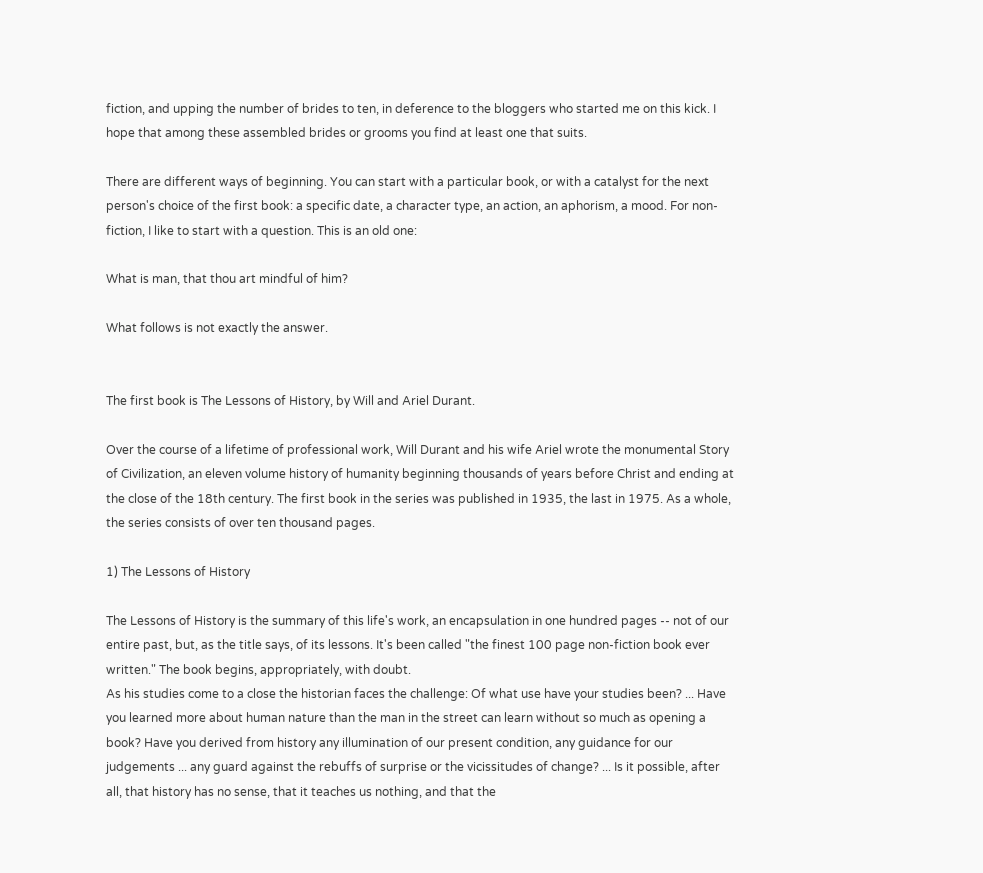fiction, and upping the number of brides to ten, in deference to the bloggers who started me on this kick. I hope that among these assembled brides or grooms you find at least one that suits.

There are different ways of beginning. You can start with a particular book, or with a catalyst for the next person's choice of the first book: a specific date, a character type, an action, an aphorism, a mood. For non-fiction, I like to start with a question. This is an old one:

What is man, that thou art mindful of him?

What follows is not exactly the answer.


The first book is The Lessons of History, by Will and Ariel Durant.

Over the course of a lifetime of professional work, Will Durant and his wife Ariel wrote the monumental Story of Civilization, an eleven volume history of humanity beginning thousands of years before Christ and ending at the close of the 18th century. The first book in the series was published in 1935, the last in 1975. As a whole, the series consists of over ten thousand pages.

1) The Lessons of History

The Lessons of History is the summary of this life's work, an encapsulation in one hundred pages -- not of our entire past, but, as the title says, of its lessons. It's been called "the finest 100 page non-fiction book ever written." The book begins, appropriately, with doubt.
As his studies come to a close the historian faces the challenge: Of what use have your studies been? ... Have you learned more about human nature than the man in the street can learn without so much as opening a book? Have you derived from history any illumination of our present condition, any guidance for our judgements ... any guard against the rebuffs of surprise or the vicissitudes of change? ... Is it possible, after all, that history has no sense, that it teaches us nothing, and that the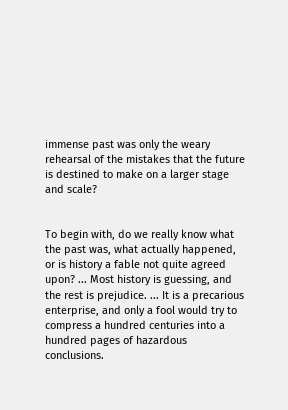immense past was only the weary rehearsal of the mistakes that the future is destined to make on a larger stage and scale?


To begin with, do we really know what the past was, what actually happened, or is history a fable not quite agreed upon? ... Most history is guessing, and the rest is prejudice. ... It is a precarious enterprise, and only a fool would try to compress a hundred centuries into a hundred pages of hazardous conclusions.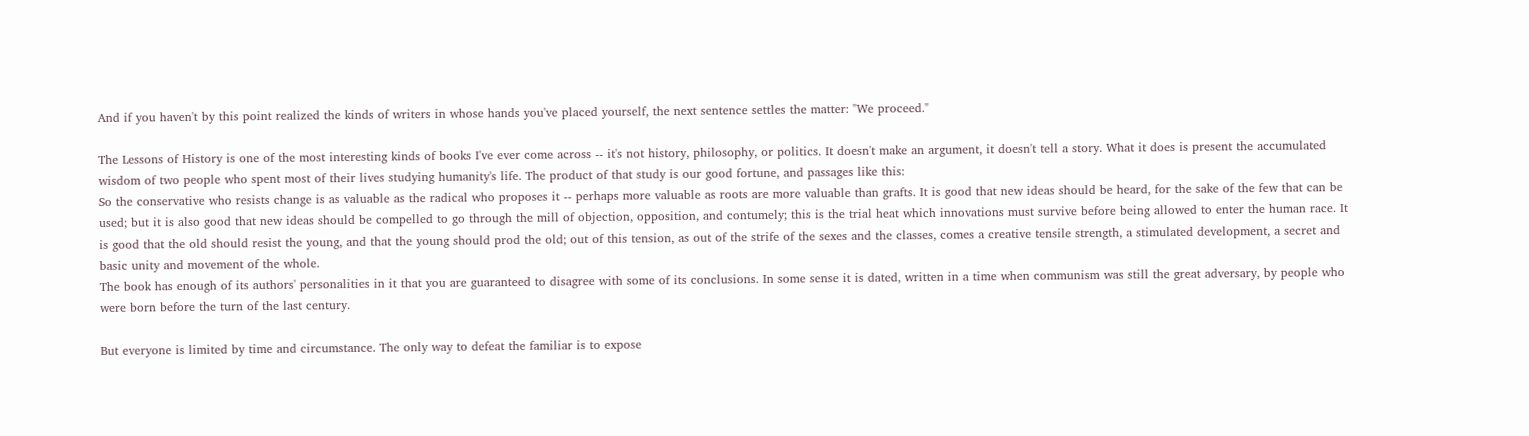And if you haven't by this point realized the kinds of writers in whose hands you've placed yourself, the next sentence settles the matter: "We proceed."

The Lessons of History is one of the most interesting kinds of books I've ever come across -- it's not history, philosophy, or politics. It doesn't make an argument, it doesn't tell a story. What it does is present the accumulated wisdom of two people who spent most of their lives studying humanity's life. The product of that study is our good fortune, and passages like this:
So the conservative who resists change is as valuable as the radical who proposes it -- perhaps more valuable as roots are more valuable than grafts. It is good that new ideas should be heard, for the sake of the few that can be used; but it is also good that new ideas should be compelled to go through the mill of objection, opposition, and contumely; this is the trial heat which innovations must survive before being allowed to enter the human race. It is good that the old should resist the young, and that the young should prod the old; out of this tension, as out of the strife of the sexes and the classes, comes a creative tensile strength, a stimulated development, a secret and basic unity and movement of the whole.
The book has enough of its authors' personalities in it that you are guaranteed to disagree with some of its conclusions. In some sense it is dated, written in a time when communism was still the great adversary, by people who were born before the turn of the last century.

But everyone is limited by time and circumstance. The only way to defeat the familiar is to expose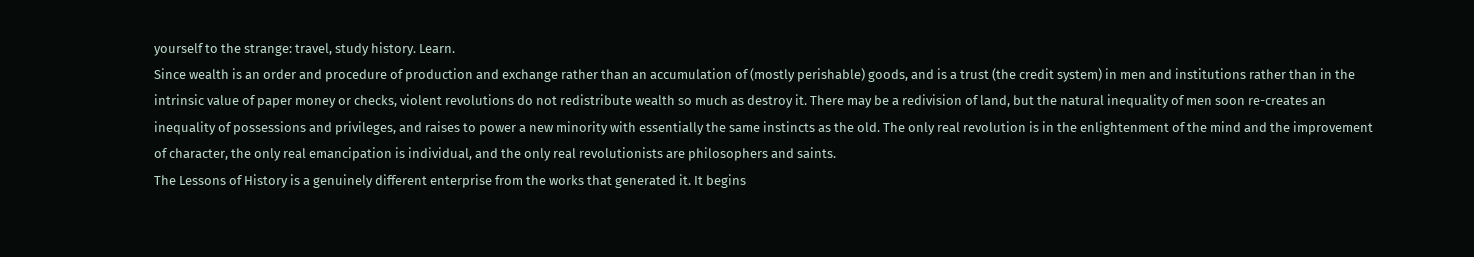yourself to the strange: travel, study history. Learn.
Since wealth is an order and procedure of production and exchange rather than an accumulation of (mostly perishable) goods, and is a trust (the credit system) in men and institutions rather than in the intrinsic value of paper money or checks, violent revolutions do not redistribute wealth so much as destroy it. There may be a redivision of land, but the natural inequality of men soon re-creates an inequality of possessions and privileges, and raises to power a new minority with essentially the same instincts as the old. The only real revolution is in the enlightenment of the mind and the improvement of character, the only real emancipation is individual, and the only real revolutionists are philosophers and saints.
The Lessons of History is a genuinely different enterprise from the works that generated it. It begins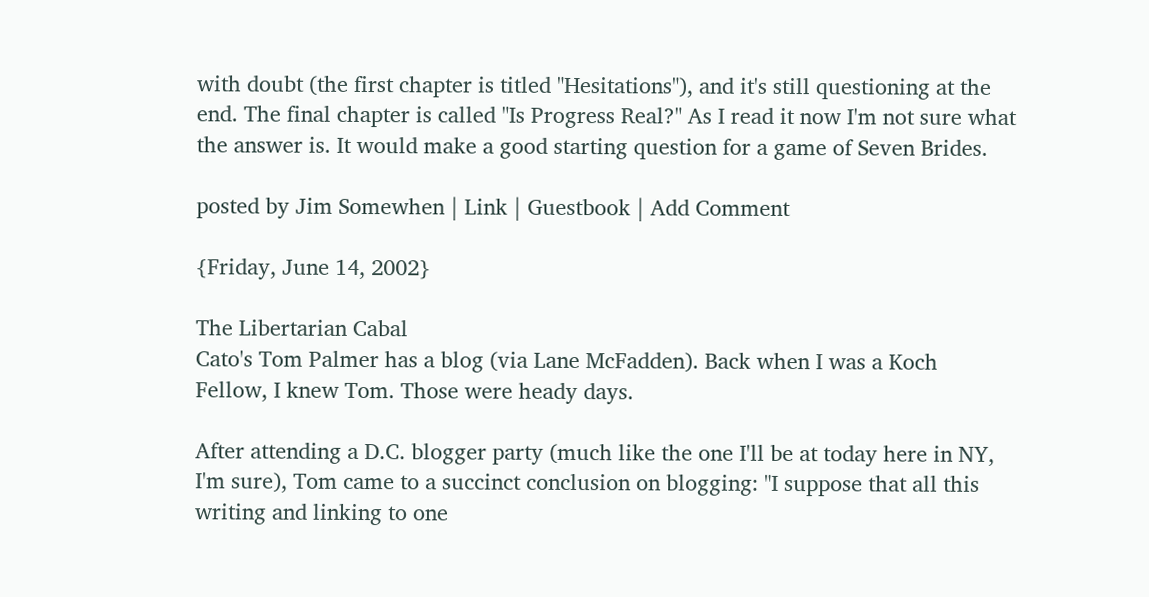with doubt (the first chapter is titled "Hesitations"), and it's still questioning at the end. The final chapter is called "Is Progress Real?" As I read it now I'm not sure what the answer is. It would make a good starting question for a game of Seven Brides.

posted by Jim Somewhen | Link | Guestbook | Add Comment

{Friday, June 14, 2002}

The Libertarian Cabal
Cato's Tom Palmer has a blog (via Lane McFadden). Back when I was a Koch Fellow, I knew Tom. Those were heady days.

After attending a D.C. blogger party (much like the one I'll be at today here in NY, I'm sure), Tom came to a succinct conclusion on blogging: "I suppose that all this writing and linking to one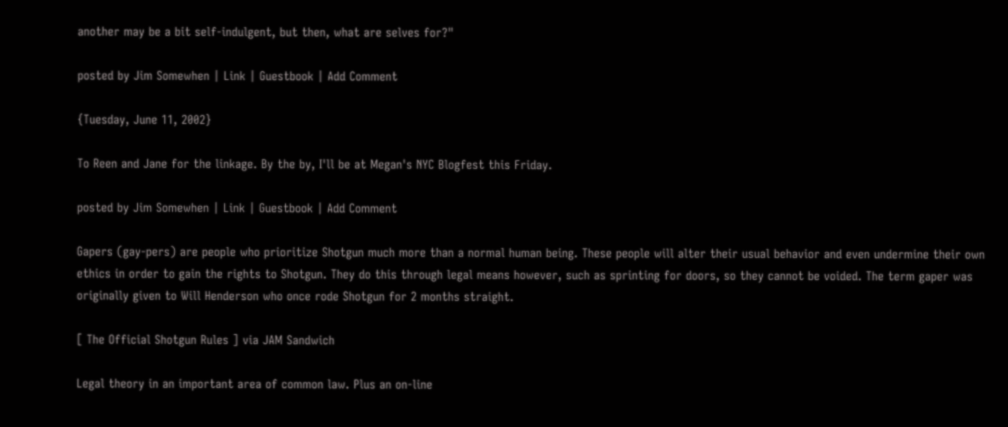another may be a bit self-indulgent, but then, what are selves for?"

posted by Jim Somewhen | Link | Guestbook | Add Comment

{Tuesday, June 11, 2002}

To Reen and Jane for the linkage. By the by, I'll be at Megan's NYC Blogfest this Friday.

posted by Jim Somewhen | Link | Guestbook | Add Comment

Gapers (gay-pers) are people who prioritize Shotgun much more than a normal human being. These people will alter their usual behavior and even undermine their own ethics in order to gain the rights to Shotgun. They do this through legal means however, such as sprinting for doors, so they cannot be voided. The term gaper was originally given to Will Henderson who once rode Shotgun for 2 months straight.

[ The Official Shotgun Rules ] via JAM Sandwich

Legal theory in an important area of common law. Plus an on-line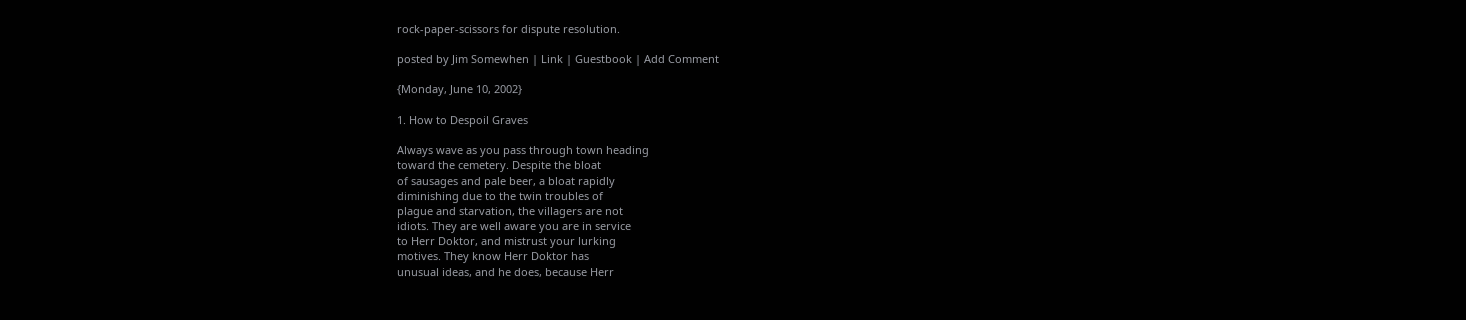rock-paper-scissors for dispute resolution.

posted by Jim Somewhen | Link | Guestbook | Add Comment

{Monday, June 10, 2002}

1. How to Despoil Graves

Always wave as you pass through town heading
toward the cemetery. Despite the bloat
of sausages and pale beer, a bloat rapidly
diminishing due to the twin troubles of
plague and starvation, the villagers are not
idiots. They are well aware you are in service
to Herr Doktor, and mistrust your lurking
motives. They know Herr Doktor has
unusual ideas, and he does, because Herr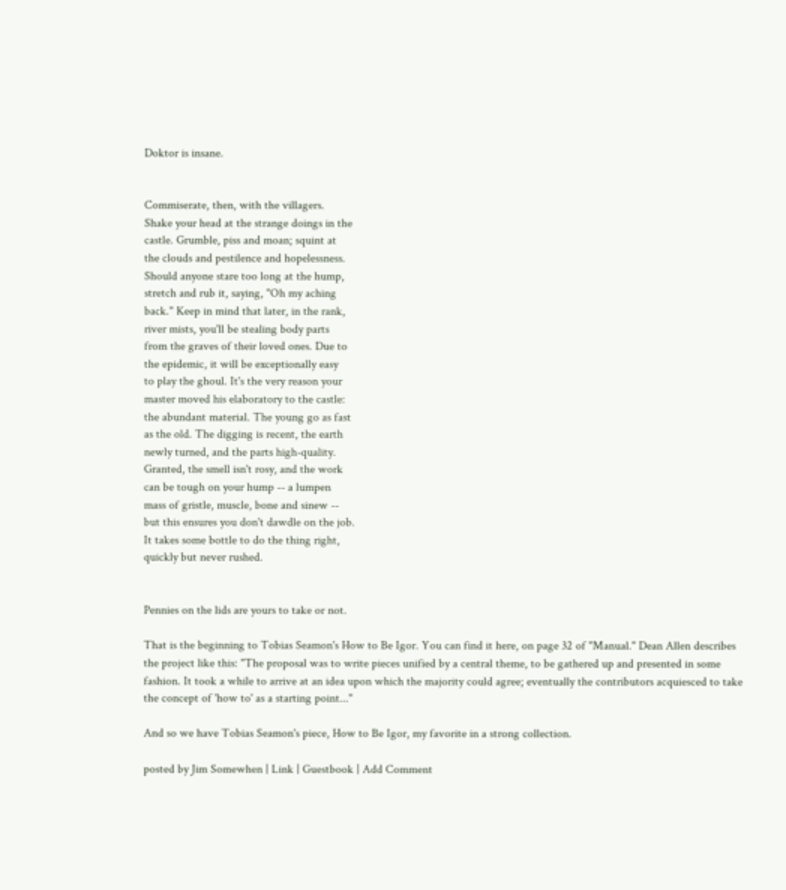Doktor is insane.


Commiserate, then, with the villagers.
Shake your head at the strange doings in the
castle. Grumble, piss and moan; squint at
the clouds and pestilence and hopelessness.
Should anyone stare too long at the hump,
stretch and rub it, saying, "Oh my aching
back." Keep in mind that later, in the rank,
river mists, you'll be stealing body parts
from the graves of their loved ones. Due to
the epidemic, it will be exceptionally easy
to play the ghoul. It's the very reason your
master moved his elaboratory to the castle:
the abundant material. The young go as fast
as the old. The digging is recent, the earth
newly turned, and the parts high-quality.
Granted, the smell isn't rosy, and the work
can be tough on your hump -- a lumpen
mass of gristle, muscle, bone and sinew --
but this ensures you don't dawdle on the job.
It takes some bottle to do the thing right,
quickly but never rushed.


Pennies on the lids are yours to take or not.

That is the beginning to Tobias Seamon's How to Be Igor. You can find it here, on page 32 of "Manual." Dean Allen describes the project like this: "The proposal was to write pieces unified by a central theme, to be gathered up and presented in some fashion. It took a while to arrive at an idea upon which the majority could agree; eventually the contributors acquiesced to take the concept of 'how to' as a starting point..."

And so we have Tobias Seamon's piece, How to Be Igor, my favorite in a strong collection.

posted by Jim Somewhen | Link | Guestbook | Add Comment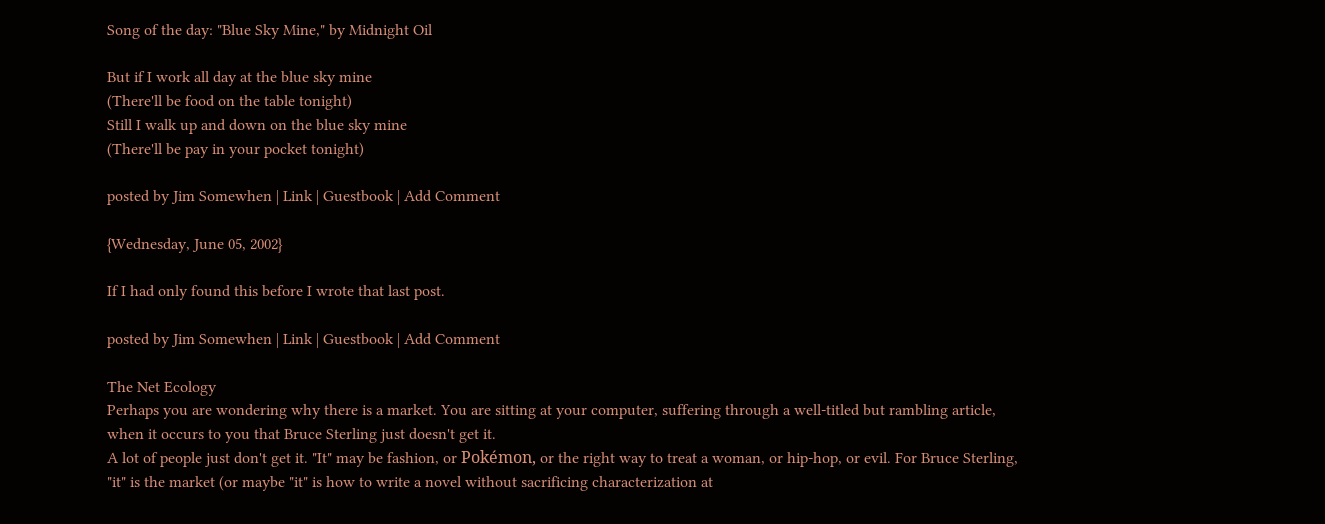Song of the day: "Blue Sky Mine," by Midnight Oil

But if I work all day at the blue sky mine
(There'll be food on the table tonight)
Still I walk up and down on the blue sky mine
(There'll be pay in your pocket tonight)

posted by Jim Somewhen | Link | Guestbook | Add Comment

{Wednesday, June 05, 2002}

If I had only found this before I wrote that last post.

posted by Jim Somewhen | Link | Guestbook | Add Comment

The Net Ecology
Perhaps you are wondering why there is a market. You are sitting at your computer, suffering through a well-titled but rambling article, when it occurs to you that Bruce Sterling just doesn't get it.
A lot of people just don't get it. "It" may be fashion, or Pokémon, or the right way to treat a woman, or hip-hop, or evil. For Bruce Sterling, "it" is the market (or maybe "it" is how to write a novel without sacrificing characterization at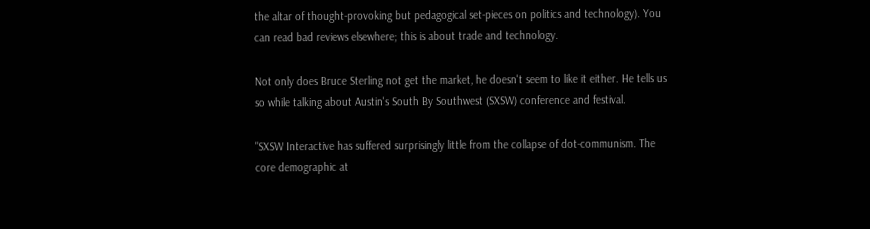the altar of thought-provoking but pedagogical set-pieces on politics and technology). You can read bad reviews elsewhere; this is about trade and technology.

Not only does Bruce Sterling not get the market, he doesn't seem to like it either. He tells us so while talking about Austin's South By Southwest (SXSW) conference and festival.

"SXSW Interactive has suffered surprisingly little from the collapse of dot-communism. The core demographic at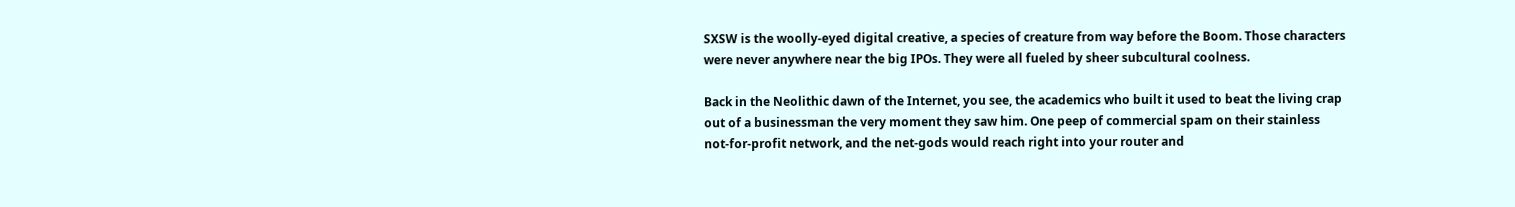SXSW is the woolly-eyed digital creative, a species of creature from way before the Boom. Those characters were never anywhere near the big IPOs. They were all fueled by sheer subcultural coolness.

Back in the Neolithic dawn of the Internet, you see, the academics who built it used to beat the living crap out of a businessman the very moment they saw him. One peep of commercial spam on their stainless not-for-profit network, and the net-gods would reach right into your router and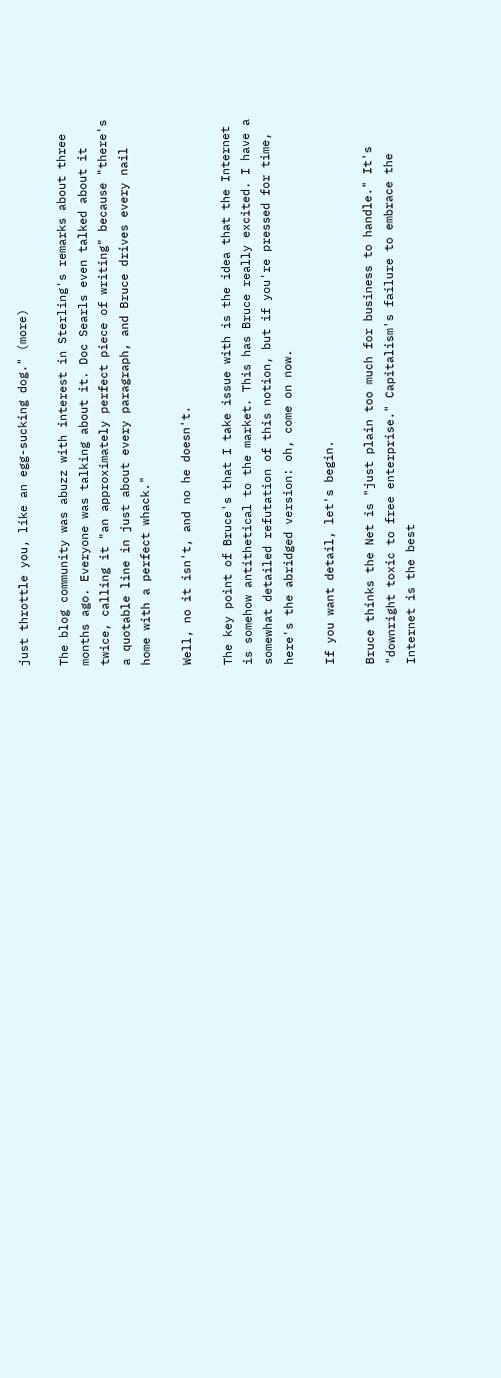just throttle you, like an egg-sucking dog." (more)

The blog community was abuzz with interest in Sterling's remarks about three months ago. Everyone was talking about it. Doc Searls even talked about it twice, calling it "an approximately perfect piece of writing" because "there's a quotable line in just about every paragraph, and Bruce drives every nail home with a perfect whack."

Well, no it isn't, and no he doesn't.

The key point of Bruce's that I take issue with is the idea that the Internet is somehow antithetical to the market. This has Bruce really excited. I have a somewhat detailed refutation of this notion, but if you're pressed for time, here's the abridged version: oh, come on now.

If you want detail, let's begin.

Bruce thinks the Net is "just plain too much for business to handle." It's "downright toxic to free enterprise." Capitalism's failure to embrace the Internet is the best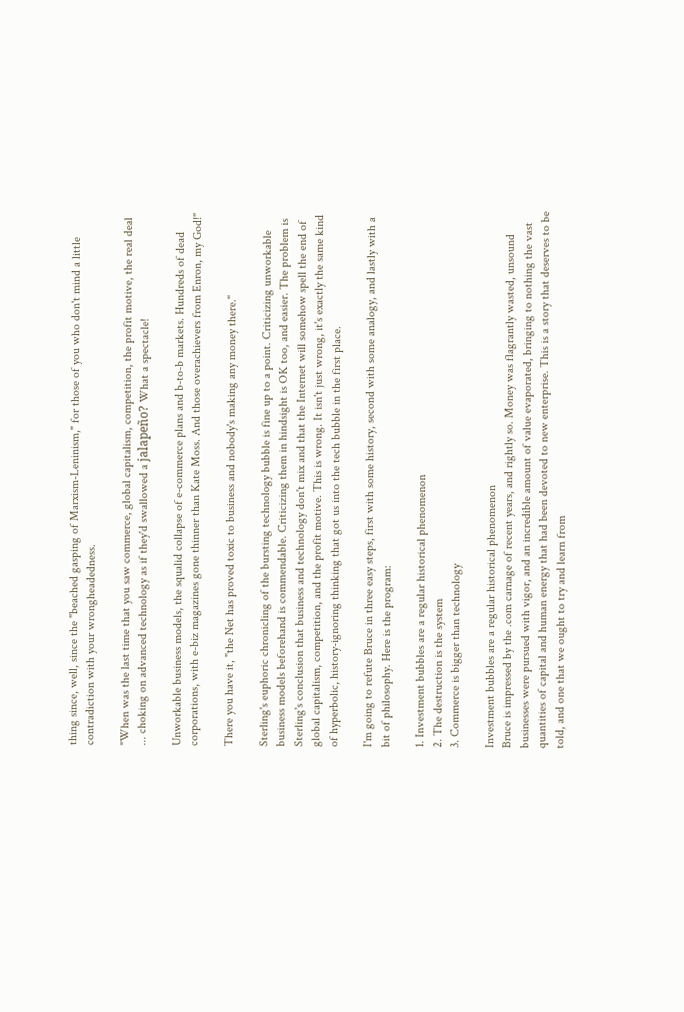thing since, well, since the "beached gasping of Marxism-Leninism," for those of you who don't mind a little contradiction with your wrongheadedness.

"When was the last time that you saw commerce, global capitalism, competition, the profit motive, the real deal ... choking on advanced technology as if they'd swallowed a jalapeño? What a spectacle!

Unworkable business models, the squalid collapse of e-commerce plans and b-to-b markets. Hundreds of dead corporations, with e-biz magazines gone thinner than Kate Moss. And those overachievers from Enron, my God!"

There you have it, "the Net has proved toxic to business and nobody's making any money there."

Sterling's euphoric chronicling of the bursting technology bubble is fine up to a point. Criticizing unworkable business models beforehand is commendable. Criticizing them in hindsight is OK too, and easier. The problem is Sterling's conclusion that business and technology don't mix and that the Internet will somehow spell the end of global capitalism, competition, and the profit motive. This is wrong. It isn't just wrong, it's exactly the same kind of hyperbolic, history-ignoring thinking that got us into the tech bubble in the first place.

I'm going to refute Bruce in three easy steps, first with some history, second with some analogy, and lastly with a bit of philosophy. Here is the program:

1. Investment bubbles are a regular historical phenomenon
2. The destruction is the system
3. Commerce is bigger than technology

Investment bubbles are a regular historical phenomenon
Bruce is impressed by the .com carnage of recent years, and rightly so. Money was flagrantly wasted, unsound businesses were pursued with vigor, and an incredible amount of value evaporated, bringing to nothing the vast quantities of capital and human energy that had been devoted to new enterprise. This is a story that deserves to be told, and one that we ought to try and learn from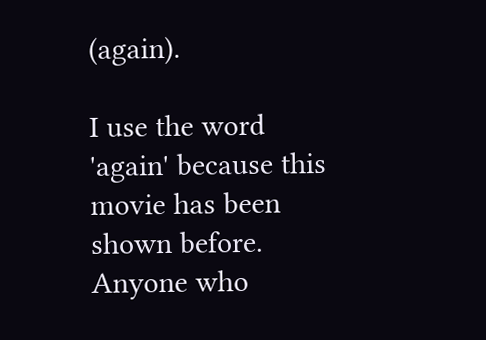(again).

I use the word 'again' because this movie has been shown before. Anyone who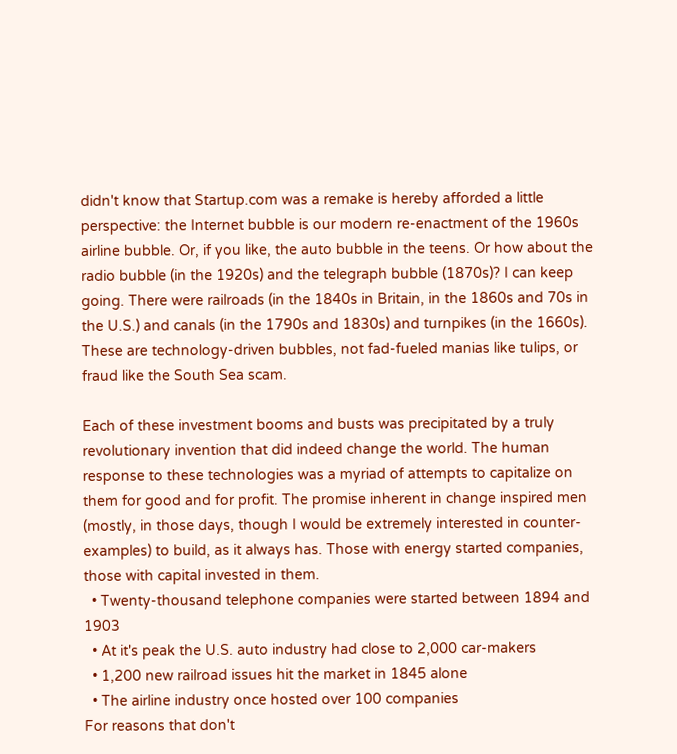didn't know that Startup.com was a remake is hereby afforded a little perspective: the Internet bubble is our modern re-enactment of the 1960s airline bubble. Or, if you like, the auto bubble in the teens. Or how about the radio bubble (in the 1920s) and the telegraph bubble (1870s)? I can keep going. There were railroads (in the 1840s in Britain, in the 1860s and 70s in the U.S.) and canals (in the 1790s and 1830s) and turnpikes (in the 1660s). These are technology-driven bubbles, not fad-fueled manias like tulips, or fraud like the South Sea scam.

Each of these investment booms and busts was precipitated by a truly revolutionary invention that did indeed change the world. The human response to these technologies was a myriad of attempts to capitalize on them for good and for profit. The promise inherent in change inspired men (mostly, in those days, though I would be extremely interested in counter-examples) to build, as it always has. Those with energy started companies, those with capital invested in them.
  • Twenty-thousand telephone companies were started between 1894 and 1903
  • At it's peak the U.S. auto industry had close to 2,000 car-makers
  • 1,200 new railroad issues hit the market in 1845 alone
  • The airline industry once hosted over 100 companies
For reasons that don't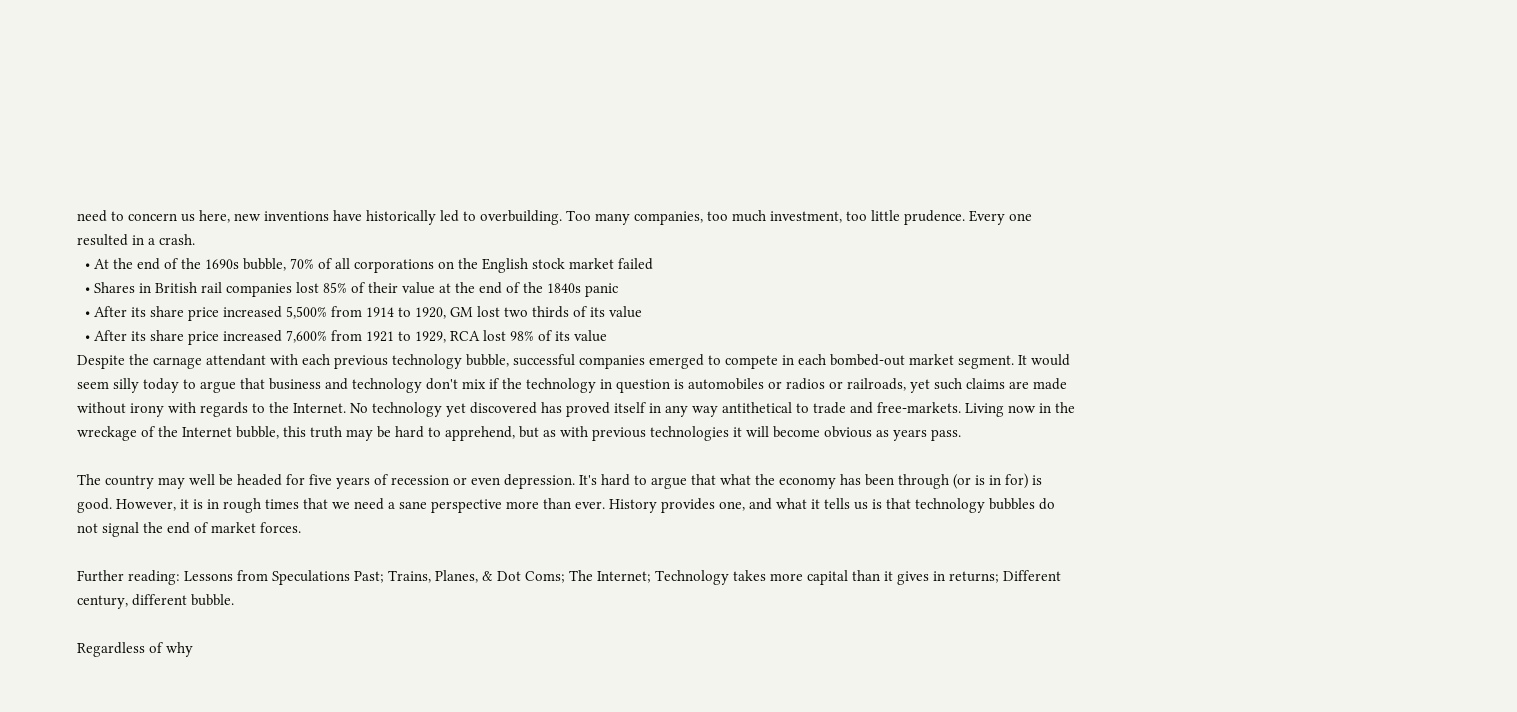need to concern us here, new inventions have historically led to overbuilding. Too many companies, too much investment, too little prudence. Every one resulted in a crash.
  • At the end of the 1690s bubble, 70% of all corporations on the English stock market failed
  • Shares in British rail companies lost 85% of their value at the end of the 1840s panic
  • After its share price increased 5,500% from 1914 to 1920, GM lost two thirds of its value
  • After its share price increased 7,600% from 1921 to 1929, RCA lost 98% of its value
Despite the carnage attendant with each previous technology bubble, successful companies emerged to compete in each bombed-out market segment. It would seem silly today to argue that business and technology don't mix if the technology in question is automobiles or radios or railroads, yet such claims are made without irony with regards to the Internet. No technology yet discovered has proved itself in any way antithetical to trade and free-markets. Living now in the wreckage of the Internet bubble, this truth may be hard to apprehend, but as with previous technologies it will become obvious as years pass.

The country may well be headed for five years of recession or even depression. It's hard to argue that what the economy has been through (or is in for) is good. However, it is in rough times that we need a sane perspective more than ever. History provides one, and what it tells us is that technology bubbles do not signal the end of market forces.

Further reading: Lessons from Speculations Past; Trains, Planes, & Dot Coms; The Internet; Technology takes more capital than it gives in returns; Different century, different bubble.

Regardless of why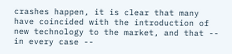crashes happen, it is clear that many have coincided with the introduction of new technology to the market, and that -- in every case --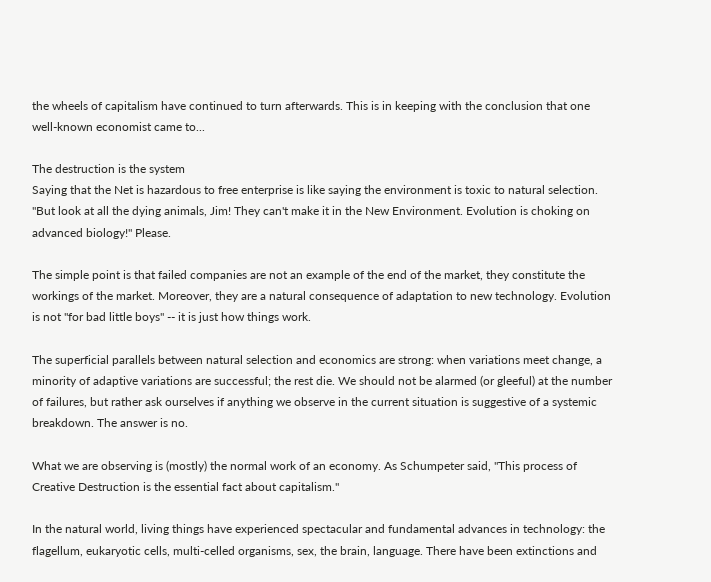the wheels of capitalism have continued to turn afterwards. This is in keeping with the conclusion that one well-known economist came to...

The destruction is the system
Saying that the Net is hazardous to free enterprise is like saying the environment is toxic to natural selection. "But look at all the dying animals, Jim! They can't make it in the New Environment. Evolution is choking on advanced biology!" Please.

The simple point is that failed companies are not an example of the end of the market, they constitute the workings of the market. Moreover, they are a natural consequence of adaptation to new technology. Evolution is not "for bad little boys" -- it is just how things work.

The superficial parallels between natural selection and economics are strong: when variations meet change, a minority of adaptive variations are successful; the rest die. We should not be alarmed (or gleeful) at the number of failures, but rather ask ourselves if anything we observe in the current situation is suggestive of a systemic breakdown. The answer is no.

What we are observing is (mostly) the normal work of an economy. As Schumpeter said, "This process of Creative Destruction is the essential fact about capitalism."

In the natural world, living things have experienced spectacular and fundamental advances in technology: the flagellum, eukaryotic cells, multi-celled organisms, sex, the brain, language. There have been extinctions and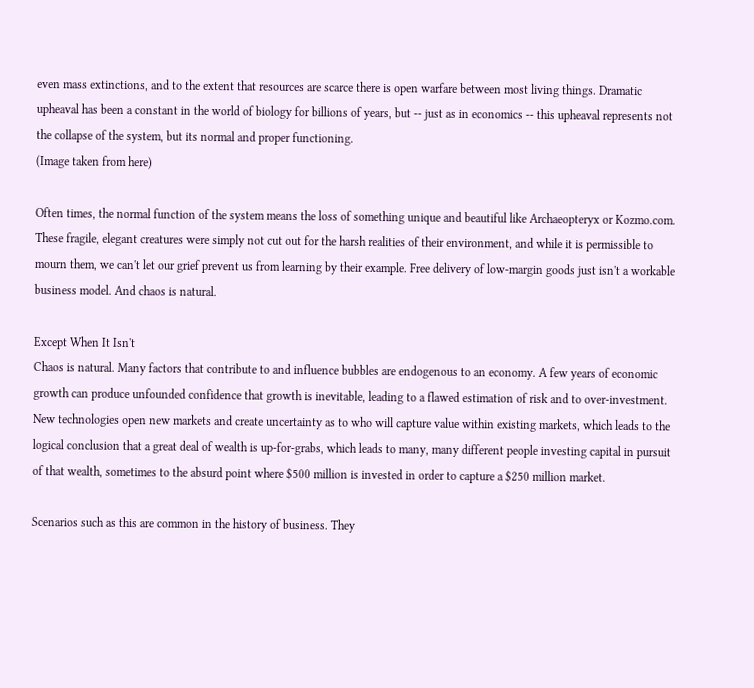even mass extinctions, and to the extent that resources are scarce there is open warfare between most living things. Dramatic upheaval has been a constant in the world of biology for billions of years, but -- just as in economics -- this upheaval represents not the collapse of the system, but its normal and proper functioning.
(Image taken from here)

Often times, the normal function of the system means the loss of something unique and beautiful like Archaeopteryx or Kozmo.com. These fragile, elegant creatures were simply not cut out for the harsh realities of their environment, and while it is permissible to mourn them, we can't let our grief prevent us from learning by their example. Free delivery of low-margin goods just isn't a workable business model. And chaos is natural.

Except When It Isn't
Chaos is natural. Many factors that contribute to and influence bubbles are endogenous to an economy. A few years of economic growth can produce unfounded confidence that growth is inevitable, leading to a flawed estimation of risk and to over-investment. New technologies open new markets and create uncertainty as to who will capture value within existing markets, which leads to the logical conclusion that a great deal of wealth is up-for-grabs, which leads to many, many different people investing capital in pursuit of that wealth, sometimes to the absurd point where $500 million is invested in order to capture a $250 million market.

Scenarios such as this are common in the history of business. They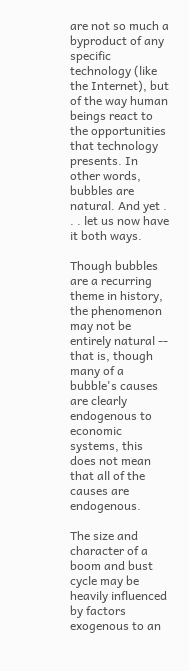are not so much a byproduct of any specific technology (like the Internet), but of the way human beings react to the opportunities that technology presents. In other words, bubbles are natural. And yet . . . let us now have it both ways.

Though bubbles are a recurring theme in history, the phenomenon may not be entirely natural -- that is, though many of a bubble's causes are clearly endogenous to economic systems, this does not mean that all of the causes are endogenous.

The size and character of a boom and bust cycle may be heavily influenced by factors exogenous to an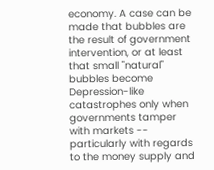economy. A case can be made that bubbles are the result of government intervention, or at least that small "natural" bubbles become Depression-like catastrophes only when governments tamper with markets -- particularly with regards to the money supply and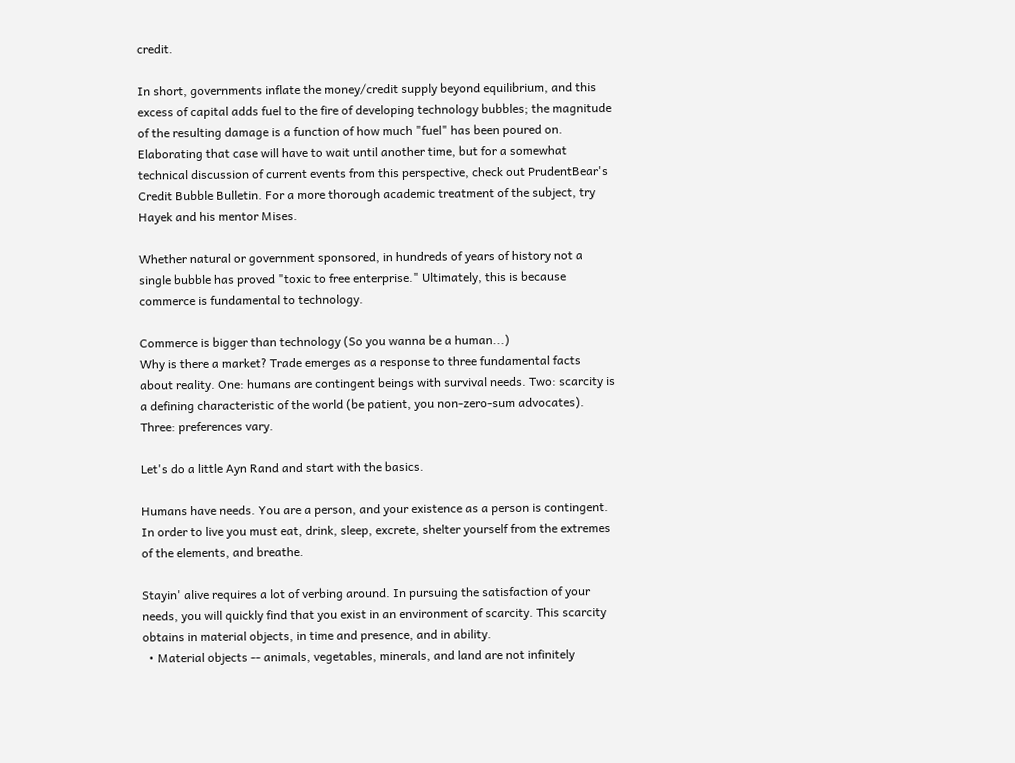credit.

In short, governments inflate the money/credit supply beyond equilibrium, and this excess of capital adds fuel to the fire of developing technology bubbles; the magnitude of the resulting damage is a function of how much "fuel" has been poured on. Elaborating that case will have to wait until another time, but for a somewhat technical discussion of current events from this perspective, check out PrudentBear's Credit Bubble Bulletin. For a more thorough academic treatment of the subject, try Hayek and his mentor Mises.

Whether natural or government sponsored, in hundreds of years of history not a single bubble has proved "toxic to free enterprise." Ultimately, this is because commerce is fundamental to technology.

Commerce is bigger than technology (So you wanna be a human...)
Why is there a market? Trade emerges as a response to three fundamental facts about reality. One: humans are contingent beings with survival needs. Two: scarcity is a defining characteristic of the world (be patient, you non-zero-sum advocates). Three: preferences vary.

Let's do a little Ayn Rand and start with the basics.

Humans have needs. You are a person, and your existence as a person is contingent. In order to live you must eat, drink, sleep, excrete, shelter yourself from the extremes of the elements, and breathe.

Stayin' alive requires a lot of verbing around. In pursuing the satisfaction of your needs, you will quickly find that you exist in an environment of scarcity. This scarcity obtains in material objects, in time and presence, and in ability.
  • Material objects -- animals, vegetables, minerals, and land are not infinitely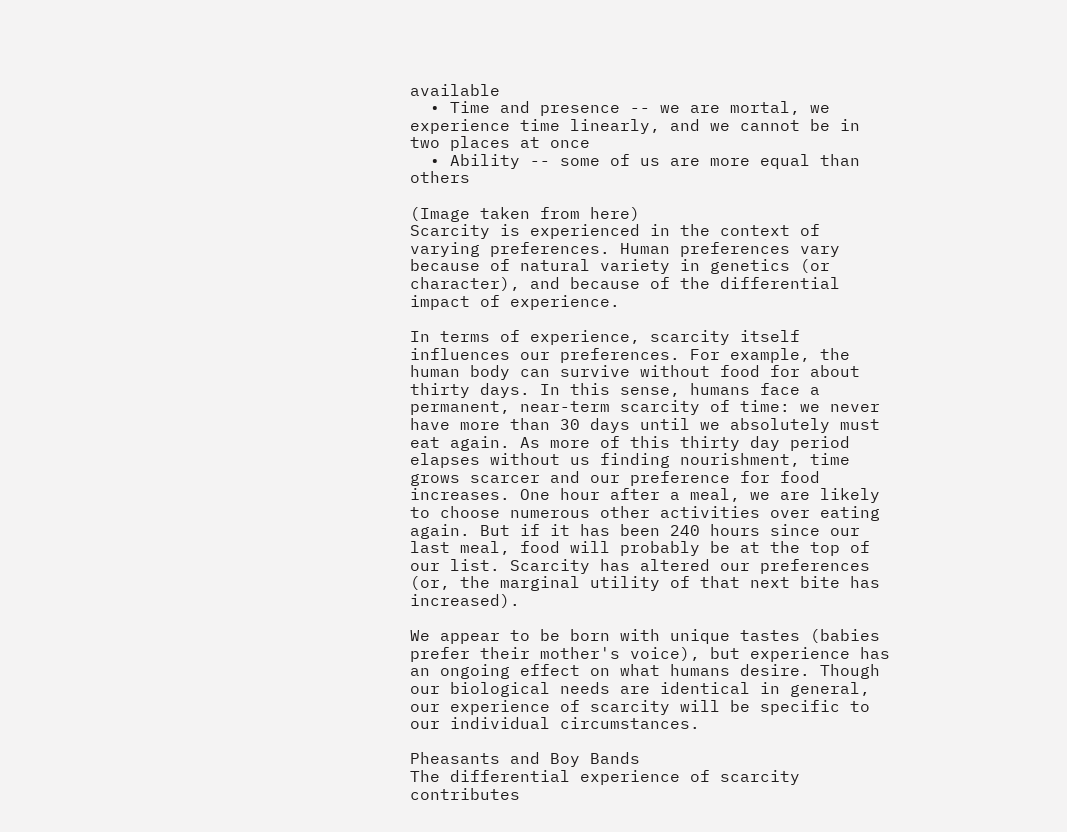available
  • Time and presence -- we are mortal, we experience time linearly, and we cannot be in two places at once
  • Ability -- some of us are more equal than others

(Image taken from here)
Scarcity is experienced in the context of varying preferences. Human preferences vary because of natural variety in genetics (or character), and because of the differential impact of experience.

In terms of experience, scarcity itself influences our preferences. For example, the human body can survive without food for about thirty days. In this sense, humans face a permanent, near-term scarcity of time: we never have more than 30 days until we absolutely must eat again. As more of this thirty day period elapses without us finding nourishment, time grows scarcer and our preference for food increases. One hour after a meal, we are likely to choose numerous other activities over eating again. But if it has been 240 hours since our last meal, food will probably be at the top of our list. Scarcity has altered our preferences (or, the marginal utility of that next bite has increased).

We appear to be born with unique tastes (babies prefer their mother's voice), but experience has an ongoing effect on what humans desire. Though our biological needs are identical in general, our experience of scarcity will be specific to our individual circumstances.

Pheasants and Boy Bands
The differential experience of scarcity contributes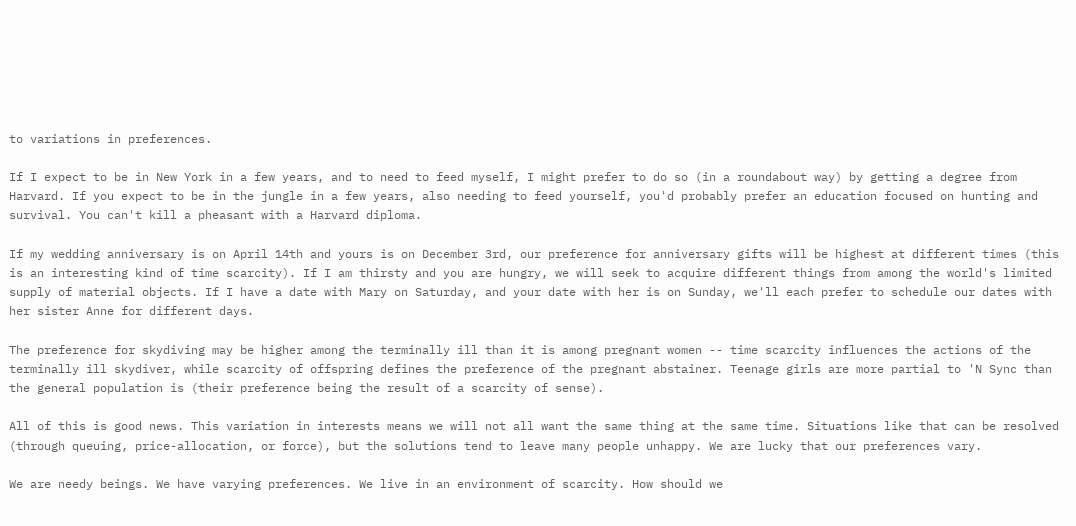to variations in preferences.

If I expect to be in New York in a few years, and to need to feed myself, I might prefer to do so (in a roundabout way) by getting a degree from Harvard. If you expect to be in the jungle in a few years, also needing to feed yourself, you'd probably prefer an education focused on hunting and survival. You can't kill a pheasant with a Harvard diploma.

If my wedding anniversary is on April 14th and yours is on December 3rd, our preference for anniversary gifts will be highest at different times (this is an interesting kind of time scarcity). If I am thirsty and you are hungry, we will seek to acquire different things from among the world's limited supply of material objects. If I have a date with Mary on Saturday, and your date with her is on Sunday, we'll each prefer to schedule our dates with her sister Anne for different days.

The preference for skydiving may be higher among the terminally ill than it is among pregnant women -- time scarcity influences the actions of the terminally ill skydiver, while scarcity of offspring defines the preference of the pregnant abstainer. Teenage girls are more partial to 'N Sync than the general population is (their preference being the result of a scarcity of sense).

All of this is good news. This variation in interests means we will not all want the same thing at the same time. Situations like that can be resolved (through queuing, price-allocation, or force), but the solutions tend to leave many people unhappy. We are lucky that our preferences vary.

We are needy beings. We have varying preferences. We live in an environment of scarcity. How should we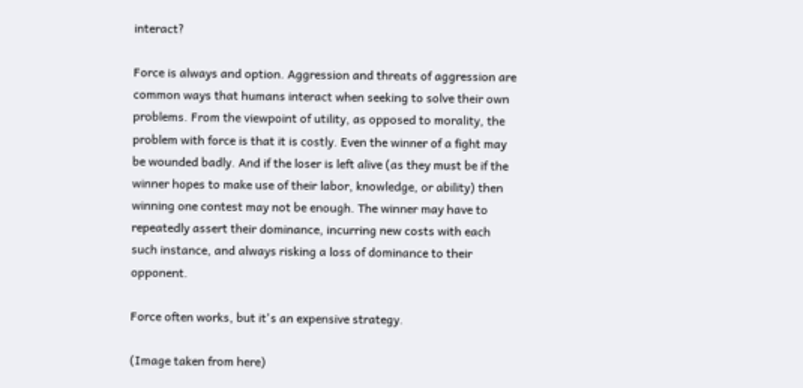interact?

Force is always and option. Aggression and threats of aggression are common ways that humans interact when seeking to solve their own problems. From the viewpoint of utility, as opposed to morality, the problem with force is that it is costly. Even the winner of a fight may be wounded badly. And if the loser is left alive (as they must be if the winner hopes to make use of their labor, knowledge, or ability) then winning one contest may not be enough. The winner may have to repeatedly assert their dominance, incurring new costs with each such instance, and always risking a loss of dominance to their opponent.

Force often works, but it's an expensive strategy.

(Image taken from here)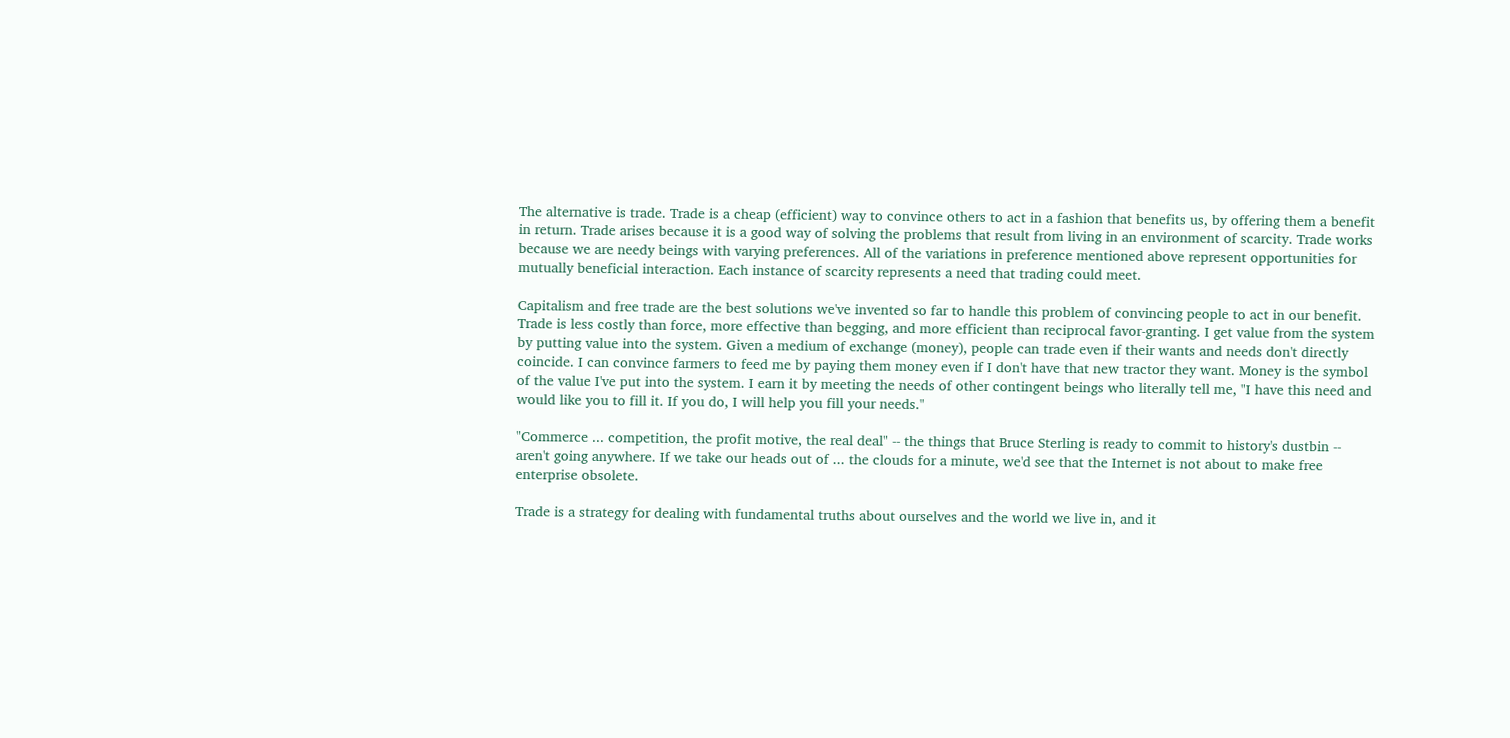The alternative is trade. Trade is a cheap (efficient) way to convince others to act in a fashion that benefits us, by offering them a benefit in return. Trade arises because it is a good way of solving the problems that result from living in an environment of scarcity. Trade works because we are needy beings with varying preferences. All of the variations in preference mentioned above represent opportunities for mutually beneficial interaction. Each instance of scarcity represents a need that trading could meet.

Capitalism and free trade are the best solutions we've invented so far to handle this problem of convincing people to act in our benefit. Trade is less costly than force, more effective than begging, and more efficient than reciprocal favor-granting. I get value from the system by putting value into the system. Given a medium of exchange (money), people can trade even if their wants and needs don't directly coincide. I can convince farmers to feed me by paying them money even if I don't have that new tractor they want. Money is the symbol of the value I've put into the system. I earn it by meeting the needs of other contingent beings who literally tell me, "I have this need and would like you to fill it. If you do, I will help you fill your needs."

"Commerce ... competition, the profit motive, the real deal" -- the things that Bruce Sterling is ready to commit to history's dustbin -- aren't going anywhere. If we take our heads out of ... the clouds for a minute, we'd see that the Internet is not about to make free enterprise obsolete.

Trade is a strategy for dealing with fundamental truths about ourselves and the world we live in, and it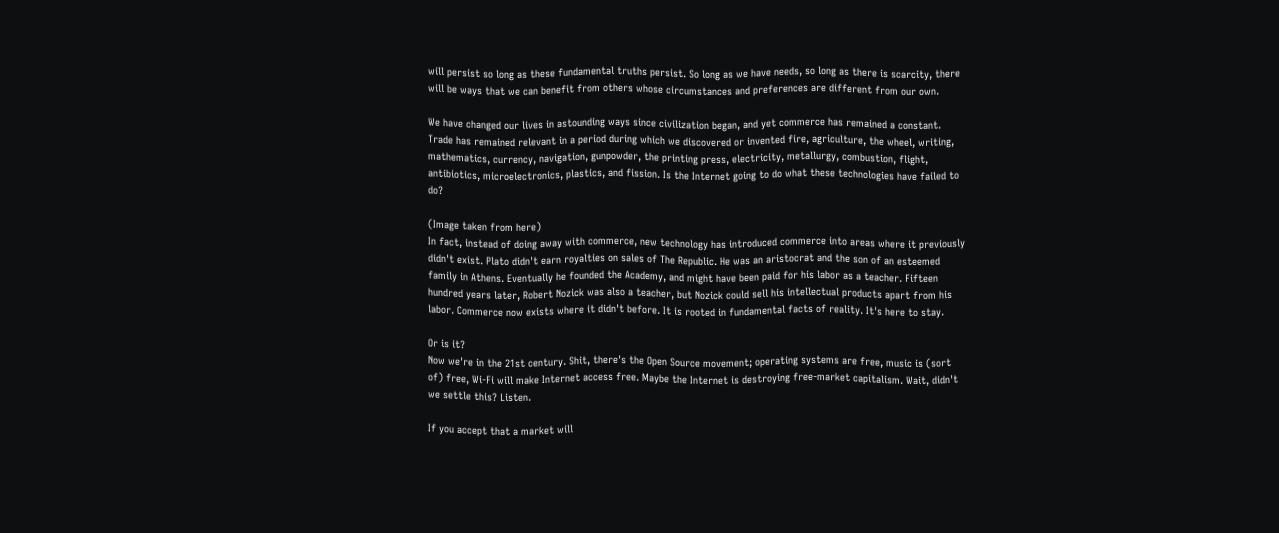will persist so long as these fundamental truths persist. So long as we have needs, so long as there is scarcity, there will be ways that we can benefit from others whose circumstances and preferences are different from our own.

We have changed our lives in astounding ways since civilization began, and yet commerce has remained a constant. Trade has remained relevant in a period during which we discovered or invented fire, agriculture, the wheel, writing, mathematics, currency, navigation, gunpowder, the printing press, electricity, metallurgy, combustion, flight, antibiotics, microelectronics, plastics, and fission. Is the Internet going to do what these technologies have failed to do?

(Image taken from here)
In fact, instead of doing away with commerce, new technology has introduced commerce into areas where it previously didn't exist. Plato didn't earn royalties on sales of The Republic. He was an aristocrat and the son of an esteemed family in Athens. Eventually he founded the Academy, and might have been paid for his labor as a teacher. Fifteen hundred years later, Robert Nozick was also a teacher, but Nozick could sell his intellectual products apart from his labor. Commerce now exists where it didn't before. It is rooted in fundamental facts of reality. It's here to stay.

Or is it?
Now we're in the 21st century. Shit, there's the Open Source movement; operating systems are free, music is (sort of) free, Wi-Fi will make Internet access free. Maybe the Internet is destroying free-market capitalism. Wait, didn't we settle this? Listen.

If you accept that a market will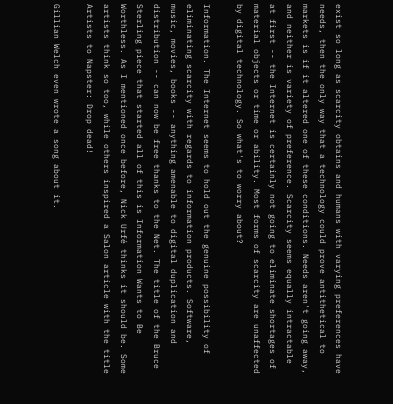exist so long as scarcity obtains and humans with varying preferences have needs, then the only way that a technology could prove antithetical to markets is if it altered one of these conditions. Needs aren't going away, and neither is variety of preference. Scarcity seems equally intractable at first -- the Internet is certainly not going to eliminate shortages of material objects or time or ability. Most forms of scarcity are unaffected by digital technology. So what's to worry about?

Information. The Internet seems to hold out the genuine possibility of eliminating scarcity with regards to information products. Software, music, movies, books -- anything amenable to digital duplication and distribution -- can now be free thanks to the Net. The title of the Bruce Sterling piece that started all of this is Information Wants to Be Worthless. As I mentioned once before, Nick Urfé thinks it should be. Some artists think so too, while others inspired a Salon article with the title Artists to Napster: Drop dead!

Gillian Welch even wrote a song about it.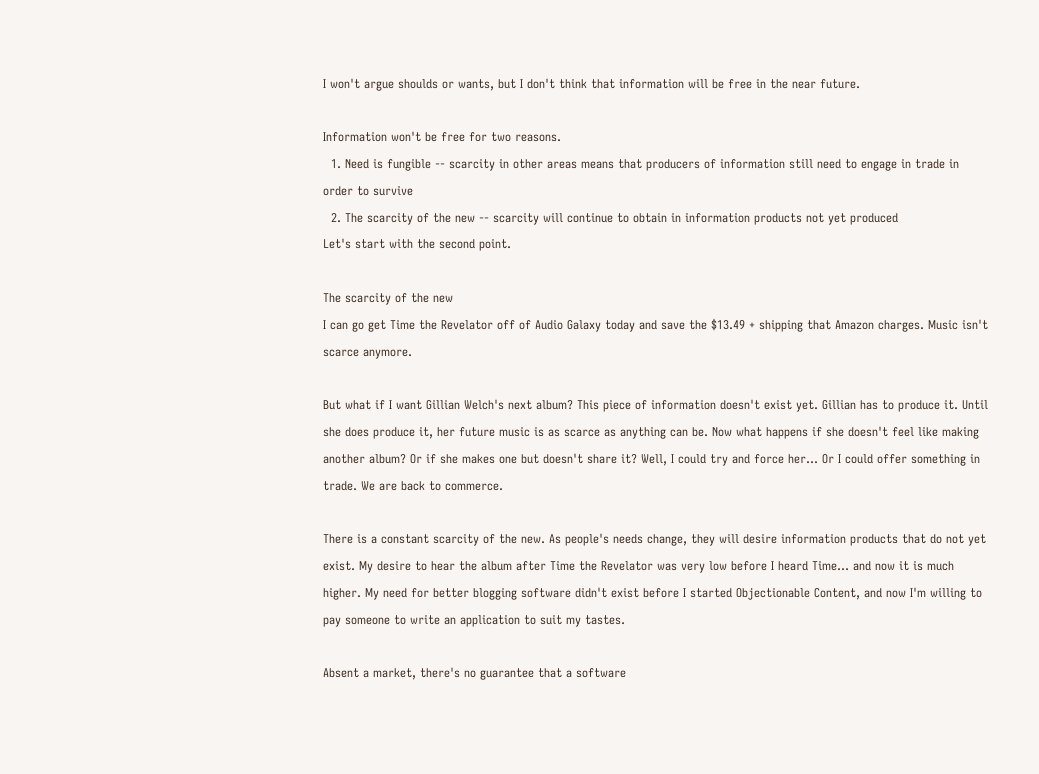I won't argue shoulds or wants, but I don't think that information will be free in the near future.

Information won't be free for two reasons.
  1. Need is fungible -- scarcity in other areas means that producers of information still need to engage in trade in order to survive
  2. The scarcity of the new -- scarcity will continue to obtain in information products not yet produced
Let's start with the second point.

The scarcity of the new
I can go get Time the Revelator off of Audio Galaxy today and save the $13.49 + shipping that Amazon charges. Music isn't scarce anymore.

But what if I want Gillian Welch's next album? This piece of information doesn't exist yet. Gillian has to produce it. Until she does produce it, her future music is as scarce as anything can be. Now what happens if she doesn't feel like making another album? Or if she makes one but doesn't share it? Well, I could try and force her... Or I could offer something in trade. We are back to commerce.

There is a constant scarcity of the new. As people's needs change, they will desire information products that do not yet exist. My desire to hear the album after Time the Revelator was very low before I heard Time... and now it is much higher. My need for better blogging software didn't exist before I started Objectionable Content, and now I'm willing to pay someone to write an application to suit my tastes.

Absent a market, there's no guarantee that a software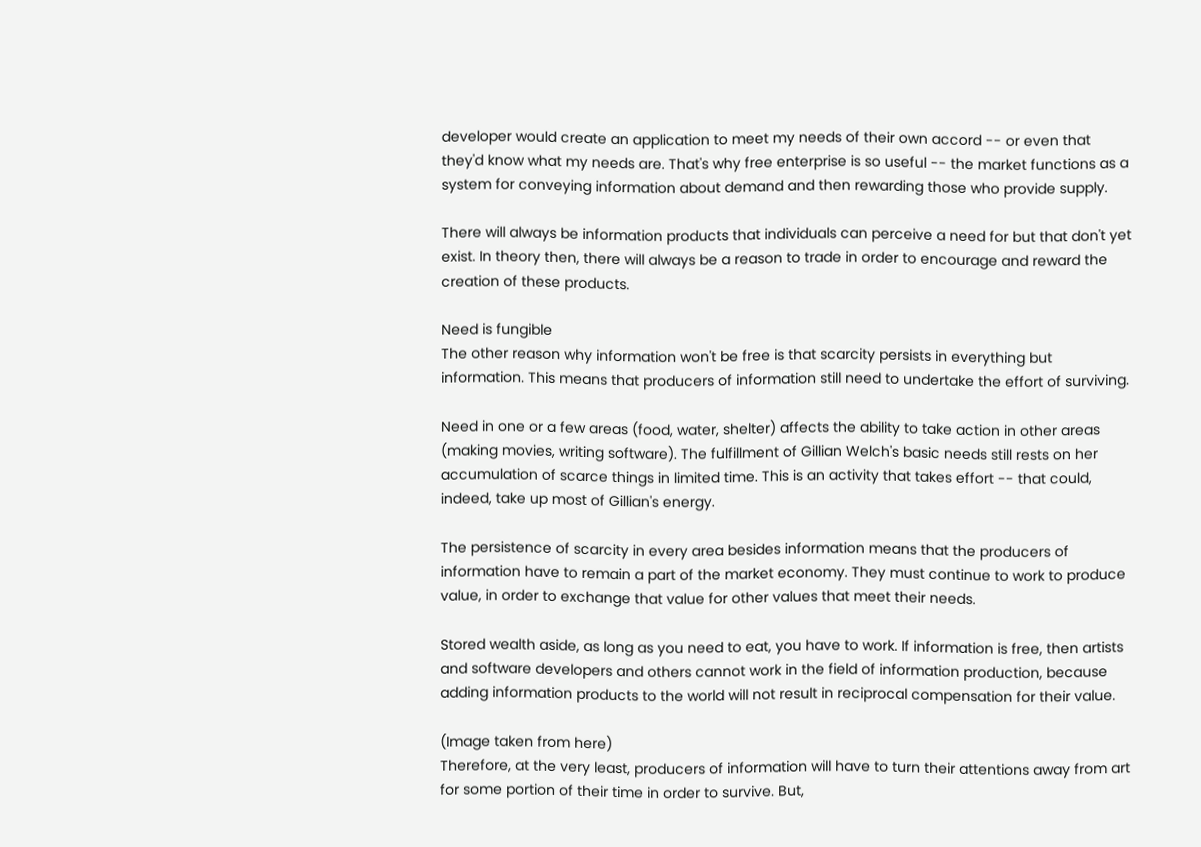developer would create an application to meet my needs of their own accord -- or even that they'd know what my needs are. That's why free enterprise is so useful -- the market functions as a system for conveying information about demand and then rewarding those who provide supply.

There will always be information products that individuals can perceive a need for but that don't yet exist. In theory then, there will always be a reason to trade in order to encourage and reward the creation of these products.

Need is fungible
The other reason why information won't be free is that scarcity persists in everything but information. This means that producers of information still need to undertake the effort of surviving.

Need in one or a few areas (food, water, shelter) affects the ability to take action in other areas (making movies, writing software). The fulfillment of Gillian Welch's basic needs still rests on her accumulation of scarce things in limited time. This is an activity that takes effort -- that could, indeed, take up most of Gillian's energy.

The persistence of scarcity in every area besides information means that the producers of information have to remain a part of the market economy. They must continue to work to produce value, in order to exchange that value for other values that meet their needs.

Stored wealth aside, as long as you need to eat, you have to work. If information is free, then artists and software developers and others cannot work in the field of information production, because adding information products to the world will not result in reciprocal compensation for their value.

(Image taken from here)
Therefore, at the very least, producers of information will have to turn their attentions away from art for some portion of their time in order to survive. But,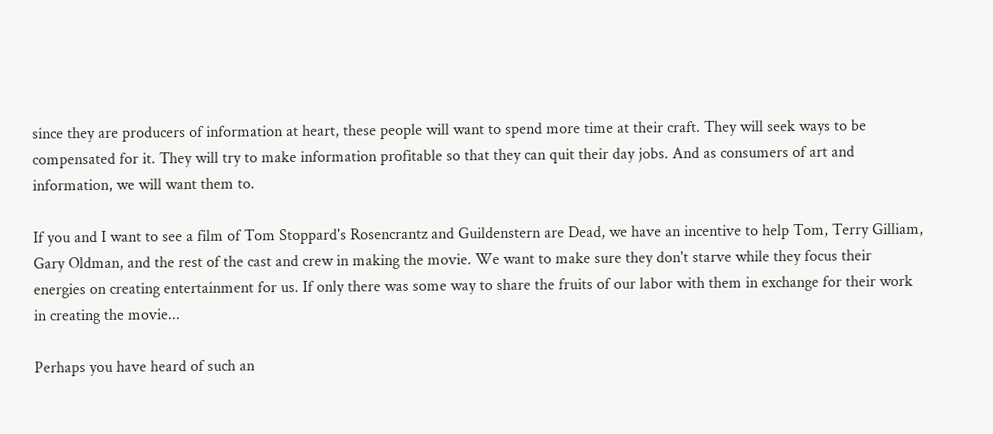since they are producers of information at heart, these people will want to spend more time at their craft. They will seek ways to be compensated for it. They will try to make information profitable so that they can quit their day jobs. And as consumers of art and information, we will want them to.

If you and I want to see a film of Tom Stoppard's Rosencrantz and Guildenstern are Dead, we have an incentive to help Tom, Terry Gilliam, Gary Oldman, and the rest of the cast and crew in making the movie. We want to make sure they don't starve while they focus their energies on creating entertainment for us. If only there was some way to share the fruits of our labor with them in exchange for their work in creating the movie...

Perhaps you have heard of such an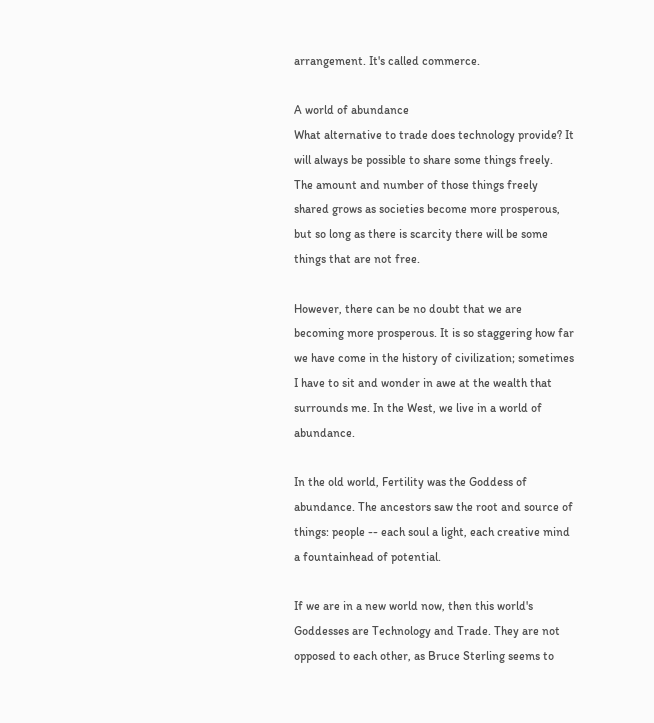arrangement. It's called commerce.

A world of abundance
What alternative to trade does technology provide? It will always be possible to share some things freely. The amount and number of those things freely shared grows as societies become more prosperous, but so long as there is scarcity there will be some things that are not free.

However, there can be no doubt that we are becoming more prosperous. It is so staggering how far we have come in the history of civilization; sometimes I have to sit and wonder in awe at the wealth that surrounds me. In the West, we live in a world of abundance.

In the old world, Fertility was the Goddess of abundance. The ancestors saw the root and source of things: people -- each soul a light, each creative mind a fountainhead of potential.

If we are in a new world now, then this world's Goddesses are Technology and Trade. They are not opposed to each other, as Bruce Sterling seems to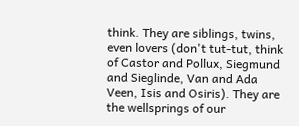think. They are siblings, twins, even lovers (don't tut-tut, think of Castor and Pollux, Siegmund and Sieglinde, Van and Ada Veen, Isis and Osiris). They are the wellsprings of our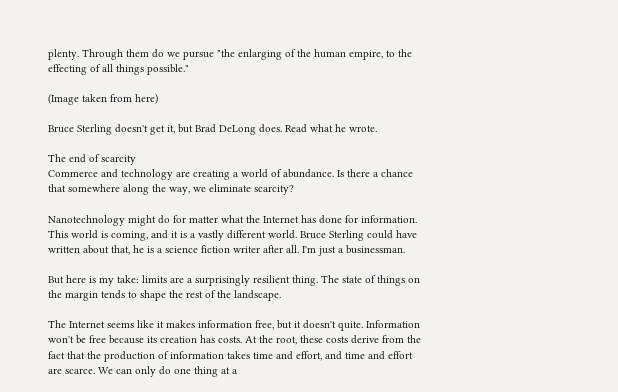plenty. Through them do we pursue "the enlarging of the human empire, to the effecting of all things possible."

(Image taken from here)

Bruce Sterling doesn't get it, but Brad DeLong does. Read what he wrote.

The end of scarcity
Commerce and technology are creating a world of abundance. Is there a chance that somewhere along the way, we eliminate scarcity?

Nanotechnology might do for matter what the Internet has done for information. This world is coming, and it is a vastly different world. Bruce Sterling could have written about that, he is a science fiction writer after all. I'm just a businessman.

But here is my take: limits are a surprisingly resilient thing. The state of things on the margin tends to shape the rest of the landscape.

The Internet seems like it makes information free, but it doesn't quite. Information won't be free because its creation has costs. At the root, these costs derive from the fact that the production of information takes time and effort, and time and effort are scarce. We can only do one thing at a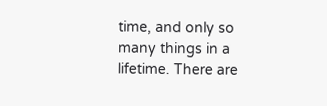time, and only so many things in a lifetime. There are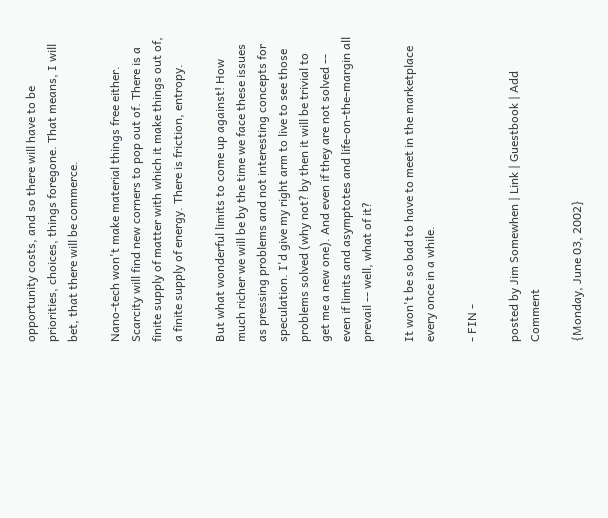opportunity costs, and so there will have to be priorities, choices, things foregone. That means, I will bet, that there will be commerce.

Nano-tech won't make material things free either. Scarcity will find new corners to pop out of. There is a finite supply of matter with which it make things out of, a finite supply of energy. There is friction, entropy.

But what wonderful limits to come up against! How much richer we will be by the time we face these issues as pressing problems and not interesting concepts for speculation. I'd give my right arm to live to see those problems solved (why not? by then it will be trivial to get me a new one). And even if they are not solved -- even if limits and asymptotes and life-on-the-margin all prevail -- well, what of it?

It won't be so bad to have to meet in the marketplace every once in a while.

- FIN -

posted by Jim Somewhen | Link | Guestbook | Add Comment

{Monday, June 03, 2002}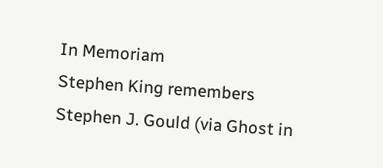In Memoriam
Stephen King remembers Stephen J. Gould (via Ghost in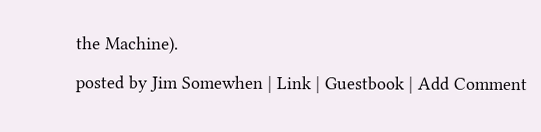the Machine).

posted by Jim Somewhen | Link | Guestbook | Add Comment